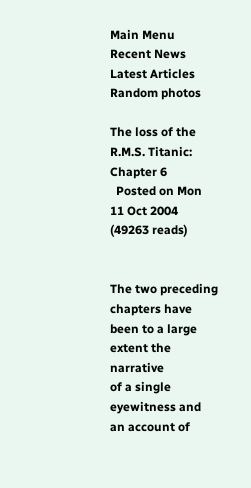Main Menu
Recent News
Latest Articles
Random photos

The loss of the R.M.S. Titanic: Chapter 6
  Posted on Mon 11 Oct 2004 (49263 reads)


The two preceding chapters have been to a large extent the narrative
of a single eyewitness and an account of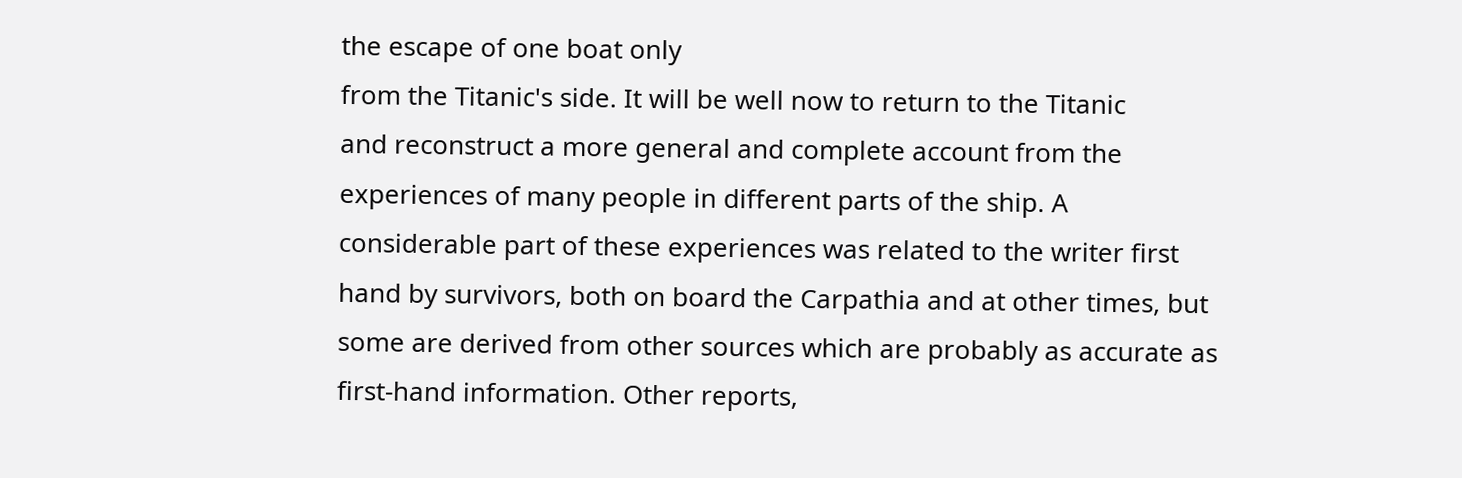the escape of one boat only
from the Titanic's side. It will be well now to return to the Titanic
and reconstruct a more general and complete account from the
experiences of many people in different parts of the ship. A
considerable part of these experiences was related to the writer first
hand by survivors, both on board the Carpathia and at other times, but
some are derived from other sources which are probably as accurate as
first-hand information. Other reports,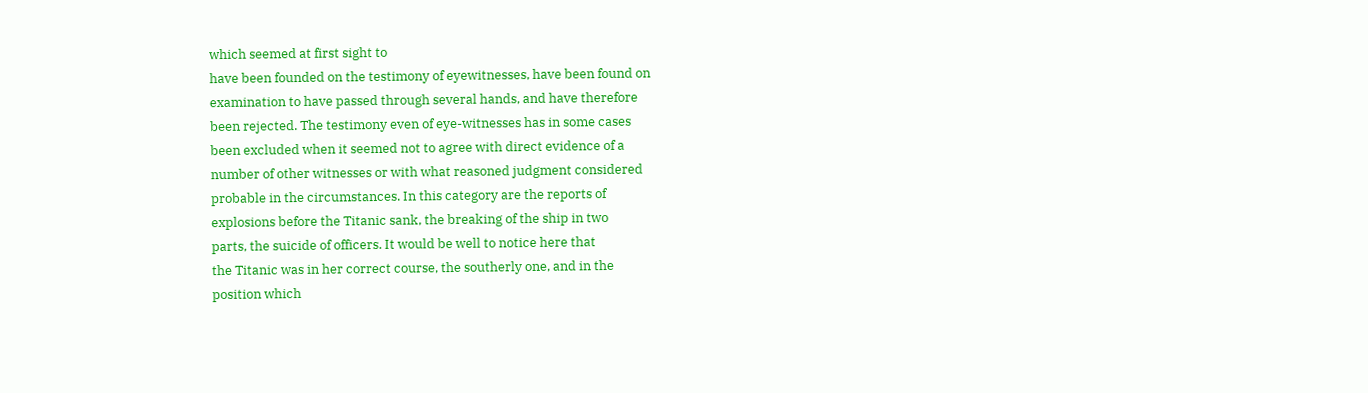which seemed at first sight to
have been founded on the testimony of eyewitnesses, have been found on
examination to have passed through several hands, and have therefore
been rejected. The testimony even of eye-witnesses has in some cases
been excluded when it seemed not to agree with direct evidence of a
number of other witnesses or with what reasoned judgment considered
probable in the circumstances. In this category are the reports of
explosions before the Titanic sank, the breaking of the ship in two
parts, the suicide of officers. It would be well to notice here that
the Titanic was in her correct course, the southerly one, and in the
position which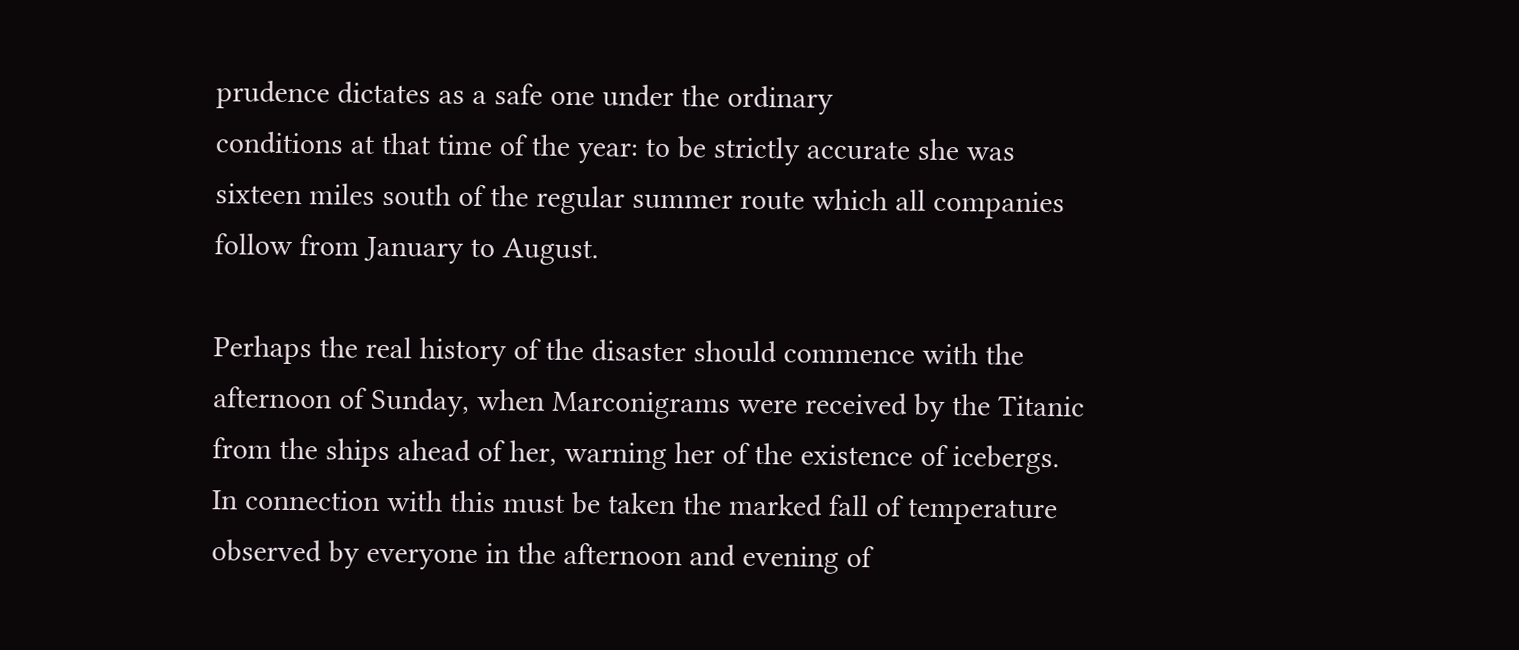prudence dictates as a safe one under the ordinary
conditions at that time of the year: to be strictly accurate she was
sixteen miles south of the regular summer route which all companies
follow from January to August.

Perhaps the real history of the disaster should commence with the
afternoon of Sunday, when Marconigrams were received by the Titanic
from the ships ahead of her, warning her of the existence of icebergs.
In connection with this must be taken the marked fall of temperature
observed by everyone in the afternoon and evening of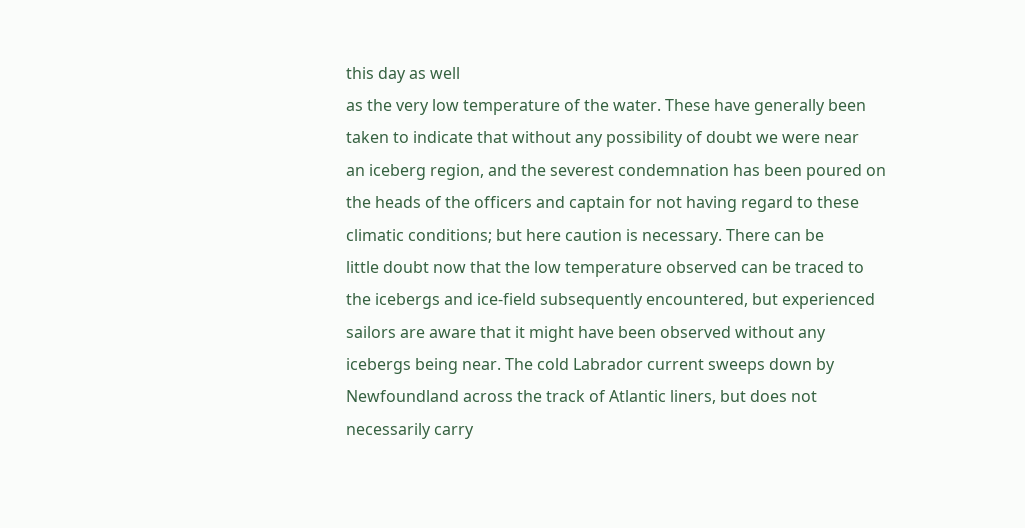this day as well
as the very low temperature of the water. These have generally been
taken to indicate that without any possibility of doubt we were near
an iceberg region, and the severest condemnation has been poured on
the heads of the officers and captain for not having regard to these
climatic conditions; but here caution is necessary. There can be
little doubt now that the low temperature observed can be traced to
the icebergs and ice-field subsequently encountered, but experienced
sailors are aware that it might have been observed without any
icebergs being near. The cold Labrador current sweeps down by
Newfoundland across the track of Atlantic liners, but does not
necessarily carry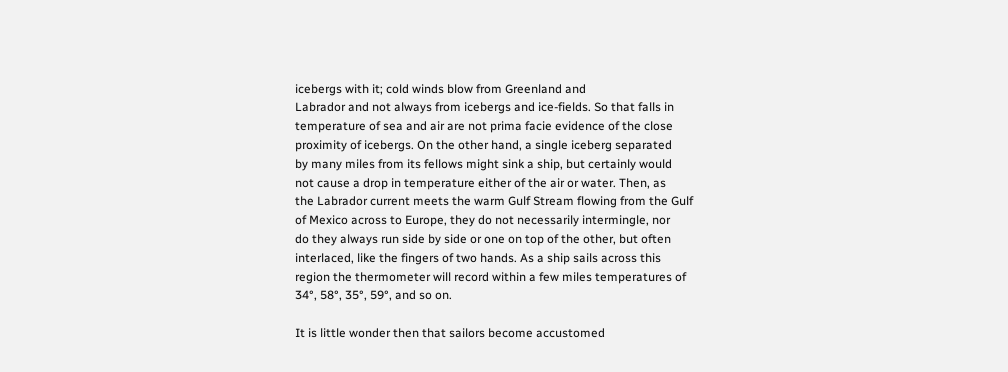icebergs with it; cold winds blow from Greenland and
Labrador and not always from icebergs and ice-fields. So that falls in
temperature of sea and air are not prima facie evidence of the close
proximity of icebergs. On the other hand, a single iceberg separated
by many miles from its fellows might sink a ship, but certainly would
not cause a drop in temperature either of the air or water. Then, as
the Labrador current meets the warm Gulf Stream flowing from the Gulf
of Mexico across to Europe, they do not necessarily intermingle, nor
do they always run side by side or one on top of the other, but often
interlaced, like the fingers of two hands. As a ship sails across this
region the thermometer will record within a few miles temperatures of
34°, 58°, 35°, 59°, and so on.

It is little wonder then that sailors become accustomed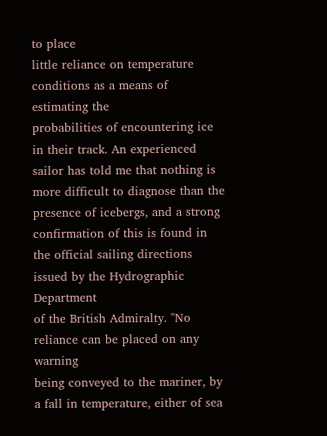to place
little reliance on temperature conditions as a means of estimating the
probabilities of encountering ice in their track. An experienced
sailor has told me that nothing is more difficult to diagnose than the
presence of icebergs, and a strong confirmation of this is found in
the official sailing directions issued by the Hydrographic Department
of the British Admiralty. "No reliance can be placed on any warning
being conveyed to the mariner, by a fall in temperature, either of sea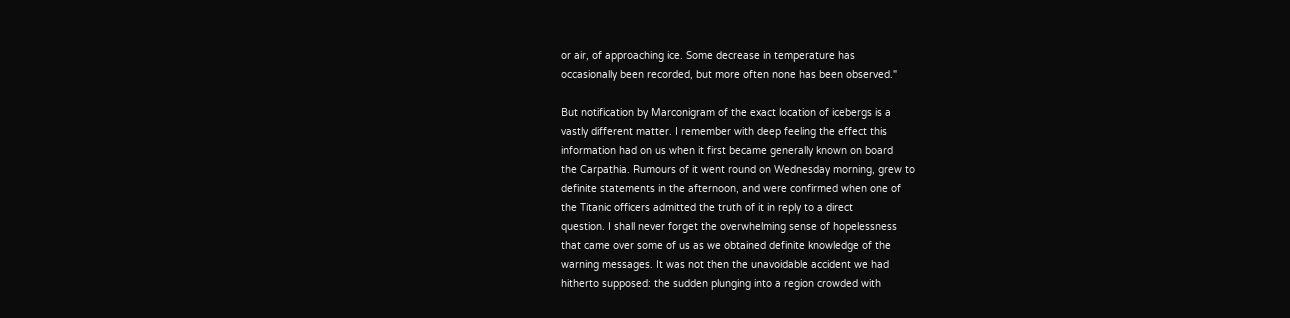or air, of approaching ice. Some decrease in temperature has
occasionally been recorded, but more often none has been observed."

But notification by Marconigram of the exact location of icebergs is a
vastly different matter. I remember with deep feeling the effect this
information had on us when it first became generally known on board
the Carpathia. Rumours of it went round on Wednesday morning, grew to
definite statements in the afternoon, and were confirmed when one of
the Titanic officers admitted the truth of it in reply to a direct
question. I shall never forget the overwhelming sense of hopelessness
that came over some of us as we obtained definite knowledge of the
warning messages. It was not then the unavoidable accident we had
hitherto supposed: the sudden plunging into a region crowded with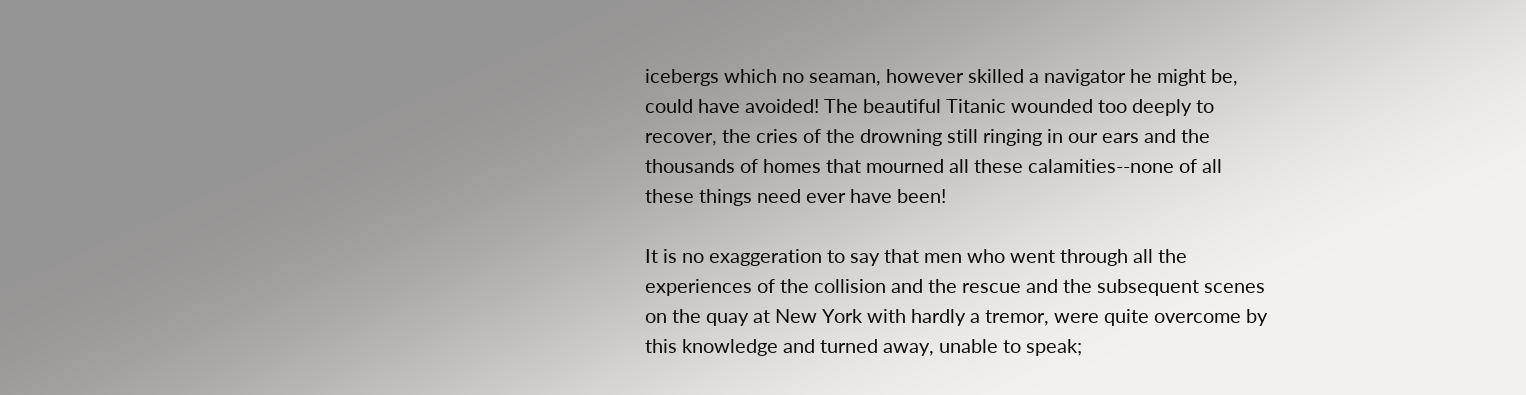icebergs which no seaman, however skilled a navigator he might be,
could have avoided! The beautiful Titanic wounded too deeply to
recover, the cries of the drowning still ringing in our ears and the
thousands of homes that mourned all these calamities--none of all
these things need ever have been!

It is no exaggeration to say that men who went through all the
experiences of the collision and the rescue and the subsequent scenes
on the quay at New York with hardly a tremor, were quite overcome by
this knowledge and turned away, unable to speak;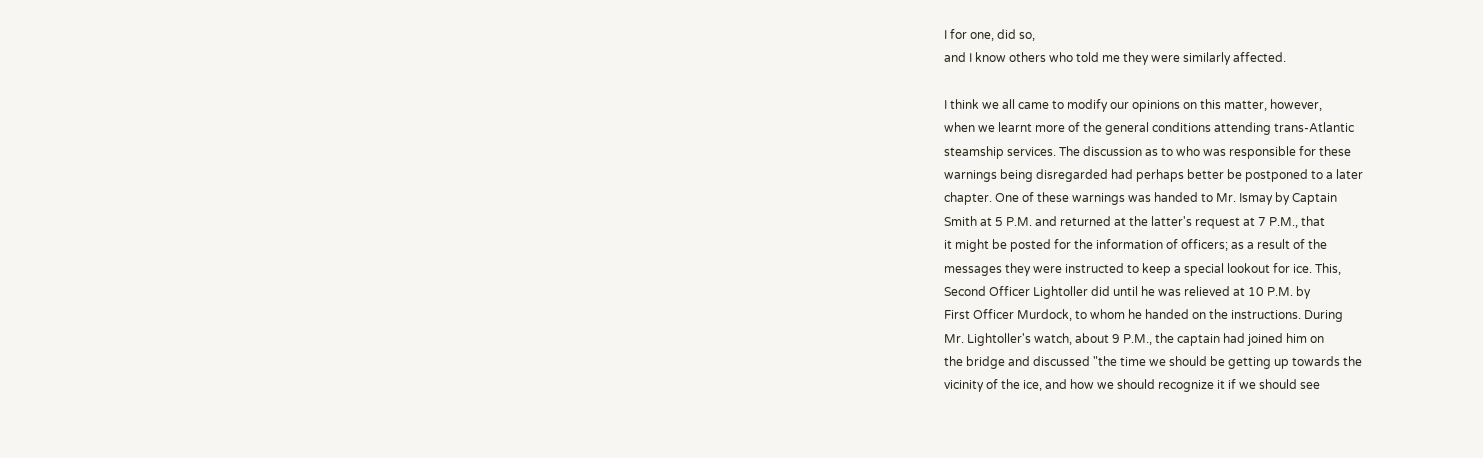I for one, did so,
and I know others who told me they were similarly affected.

I think we all came to modify our opinions on this matter, however,
when we learnt more of the general conditions attending trans-Atlantic
steamship services. The discussion as to who was responsible for these
warnings being disregarded had perhaps better be postponed to a later
chapter. One of these warnings was handed to Mr. Ismay by Captain
Smith at 5 P.M. and returned at the latter's request at 7 P.M., that
it might be posted for the information of officers; as a result of the
messages they were instructed to keep a special lookout for ice. This,
Second Officer Lightoller did until he was relieved at 10 P.M. by
First Officer Murdock, to whom he handed on the instructions. During
Mr. Lightoller's watch, about 9 P.M., the captain had joined him on
the bridge and discussed "the time we should be getting up towards the
vicinity of the ice, and how we should recognize it if we should see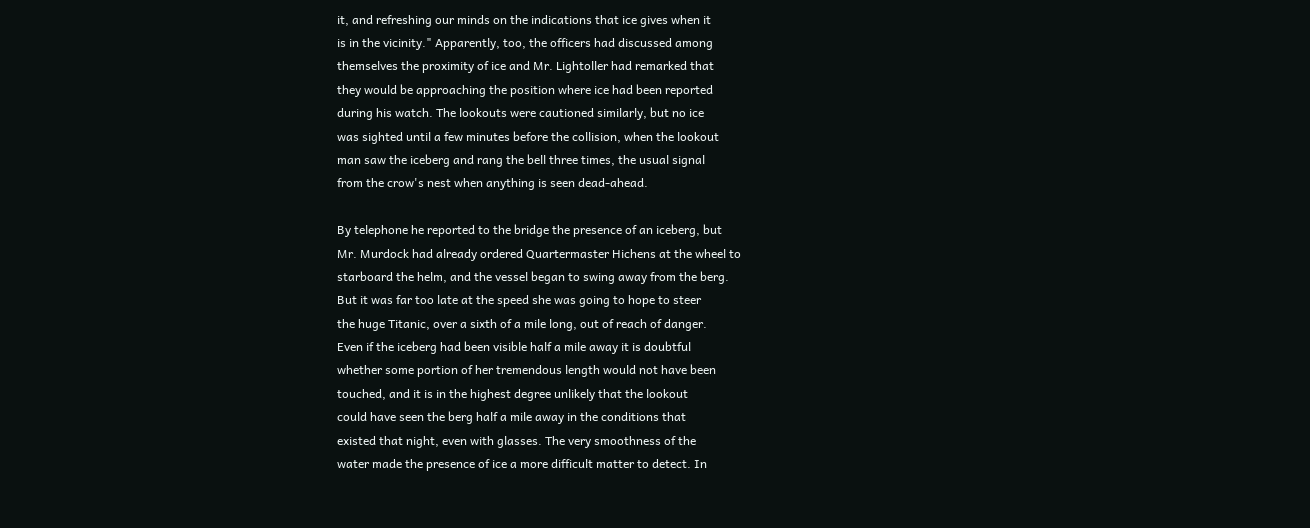it, and refreshing our minds on the indications that ice gives when it
is in the vicinity." Apparently, too, the officers had discussed among
themselves the proximity of ice and Mr. Lightoller had remarked that
they would be approaching the position where ice had been reported
during his watch. The lookouts were cautioned similarly, but no ice
was sighted until a few minutes before the collision, when the lookout
man saw the iceberg and rang the bell three times, the usual signal
from the crow's nest when anything is seen dead-ahead.

By telephone he reported to the bridge the presence of an iceberg, but
Mr. Murdock had already ordered Quartermaster Hichens at the wheel to
starboard the helm, and the vessel began to swing away from the berg.
But it was far too late at the speed she was going to hope to steer
the huge Titanic, over a sixth of a mile long, out of reach of danger.
Even if the iceberg had been visible half a mile away it is doubtful
whether some portion of her tremendous length would not have been
touched, and it is in the highest degree unlikely that the lookout
could have seen the berg half a mile away in the conditions that
existed that night, even with glasses. The very smoothness of the
water made the presence of ice a more difficult matter to detect. In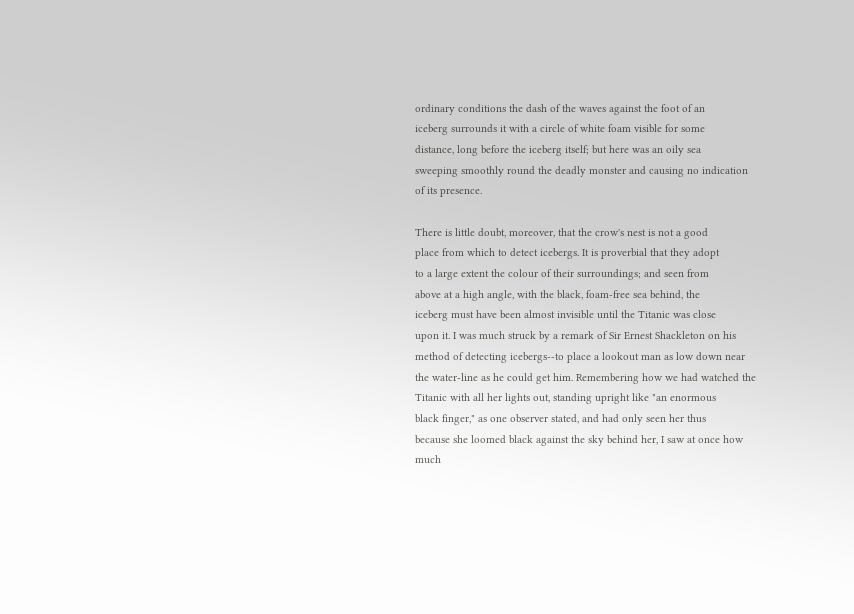ordinary conditions the dash of the waves against the foot of an
iceberg surrounds it with a circle of white foam visible for some
distance, long before the iceberg itself; but here was an oily sea
sweeping smoothly round the deadly monster and causing no indication
of its presence.

There is little doubt, moreover, that the crow's nest is not a good
place from which to detect icebergs. It is proverbial that they adopt
to a large extent the colour of their surroundings; and seen from
above at a high angle, with the black, foam-free sea behind, the
iceberg must have been almost invisible until the Titanic was close
upon it. I was much struck by a remark of Sir Ernest Shackleton on his
method of detecting icebergs--to place a lookout man as low down near
the water-line as he could get him. Remembering how we had watched the
Titanic with all her lights out, standing upright like "an enormous
black finger," as one observer stated, and had only seen her thus
because she loomed black against the sky behind her, I saw at once how
much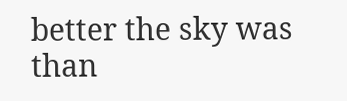better the sky was than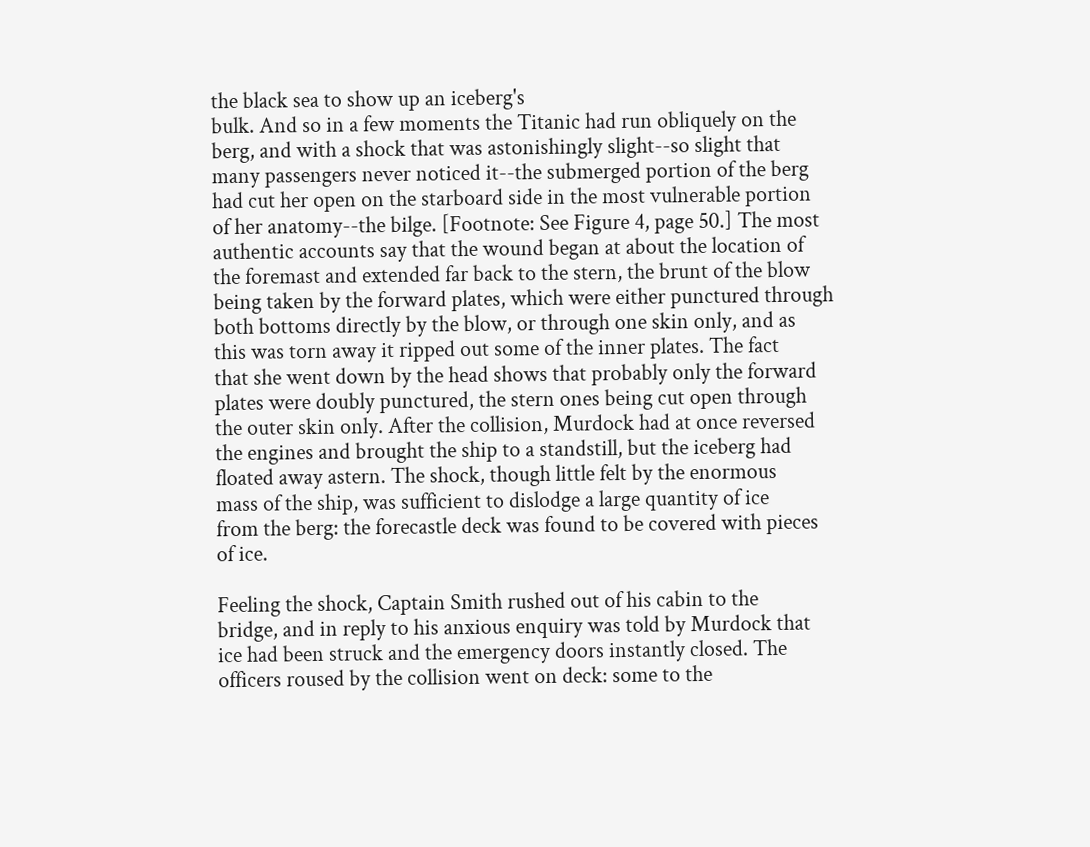the black sea to show up an iceberg's
bulk. And so in a few moments the Titanic had run obliquely on the
berg, and with a shock that was astonishingly slight--so slight that
many passengers never noticed it--the submerged portion of the berg
had cut her open on the starboard side in the most vulnerable portion
of her anatomy--the bilge. [Footnote: See Figure 4, page 50.] The most
authentic accounts say that the wound began at about the location of
the foremast and extended far back to the stern, the brunt of the blow
being taken by the forward plates, which were either punctured through
both bottoms directly by the blow, or through one skin only, and as
this was torn away it ripped out some of the inner plates. The fact
that she went down by the head shows that probably only the forward
plates were doubly punctured, the stern ones being cut open through
the outer skin only. After the collision, Murdock had at once reversed
the engines and brought the ship to a standstill, but the iceberg had
floated away astern. The shock, though little felt by the enormous
mass of the ship, was sufficient to dislodge a large quantity of ice
from the berg: the forecastle deck was found to be covered with pieces
of ice.

Feeling the shock, Captain Smith rushed out of his cabin to the
bridge, and in reply to his anxious enquiry was told by Murdock that
ice had been struck and the emergency doors instantly closed. The
officers roused by the collision went on deck: some to the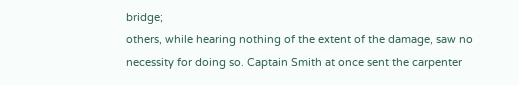bridge;
others, while hearing nothing of the extent of the damage, saw no
necessity for doing so. Captain Smith at once sent the carpenter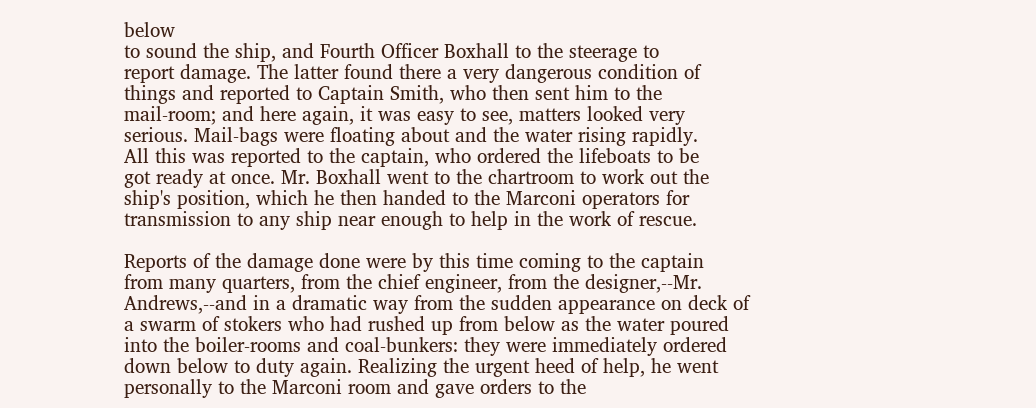below
to sound the ship, and Fourth Officer Boxhall to the steerage to
report damage. The latter found there a very dangerous condition of
things and reported to Captain Smith, who then sent him to the
mail-room; and here again, it was easy to see, matters looked very
serious. Mail-bags were floating about and the water rising rapidly.
All this was reported to the captain, who ordered the lifeboats to be
got ready at once. Mr. Boxhall went to the chartroom to work out the
ship's position, which he then handed to the Marconi operators for
transmission to any ship near enough to help in the work of rescue.

Reports of the damage done were by this time coming to the captain
from many quarters, from the chief engineer, from the designer,--Mr.
Andrews,--and in a dramatic way from the sudden appearance on deck of
a swarm of stokers who had rushed up from below as the water poured
into the boiler-rooms and coal-bunkers: they were immediately ordered
down below to duty again. Realizing the urgent heed of help, he went
personally to the Marconi room and gave orders to the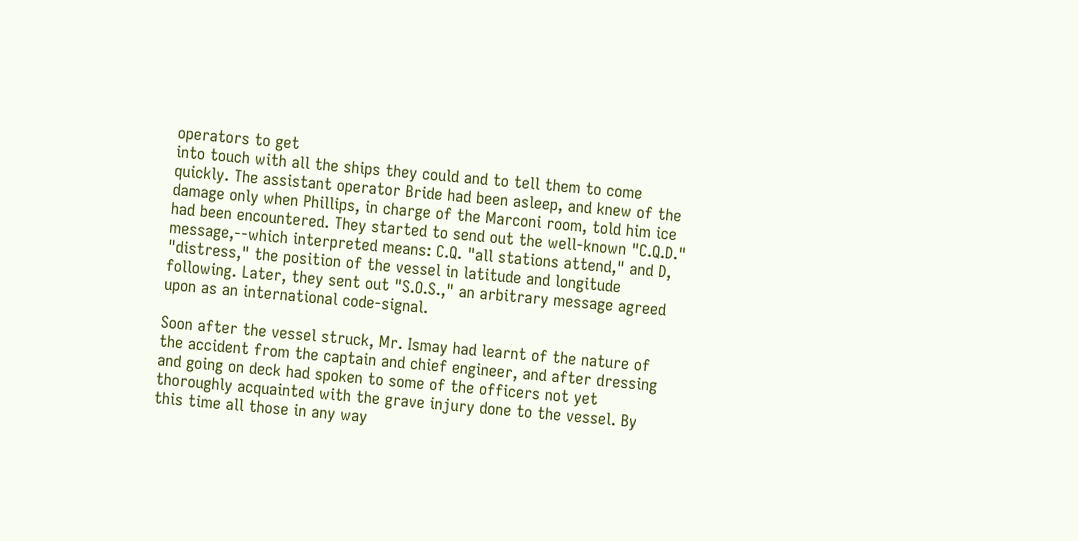operators to get
into touch with all the ships they could and to tell them to come
quickly. The assistant operator Bride had been asleep, and knew of the
damage only when Phillips, in charge of the Marconi room, told him ice
had been encountered. They started to send out the well-known "C.Q.D."
message,--which interpreted means: C.Q. "all stations attend," and D,
"distress," the position of the vessel in latitude and longitude
following. Later, they sent out "S.O.S.," an arbitrary message agreed
upon as an international code-signal.

Soon after the vessel struck, Mr. Ismay had learnt of the nature of
the accident from the captain and chief engineer, and after dressing
and going on deck had spoken to some of the officers not yet
thoroughly acquainted with the grave injury done to the vessel. By
this time all those in any way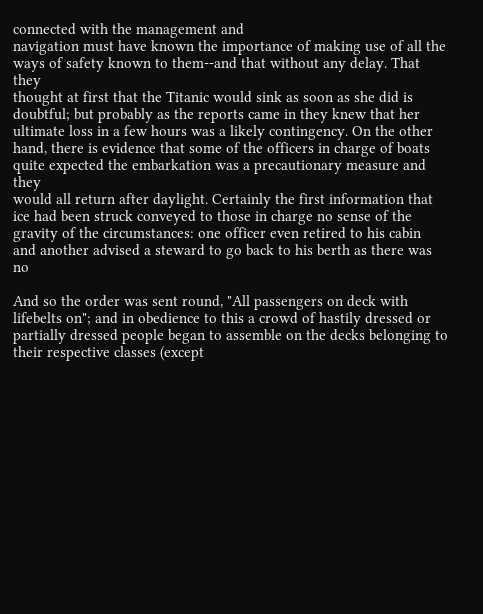connected with the management and
navigation must have known the importance of making use of all the
ways of safety known to them--and that without any delay. That they
thought at first that the Titanic would sink as soon as she did is
doubtful; but probably as the reports came in they knew that her
ultimate loss in a few hours was a likely contingency. On the other
hand, there is evidence that some of the officers in charge of boats
quite expected the embarkation was a precautionary measure and they
would all return after daylight. Certainly the first information that
ice had been struck conveyed to those in charge no sense of the
gravity of the circumstances: one officer even retired to his cabin
and another advised a steward to go back to his berth as there was no

And so the order was sent round, "All passengers on deck with
lifebelts on"; and in obedience to this a crowd of hastily dressed or
partially dressed people began to assemble on the decks belonging to
their respective classes (except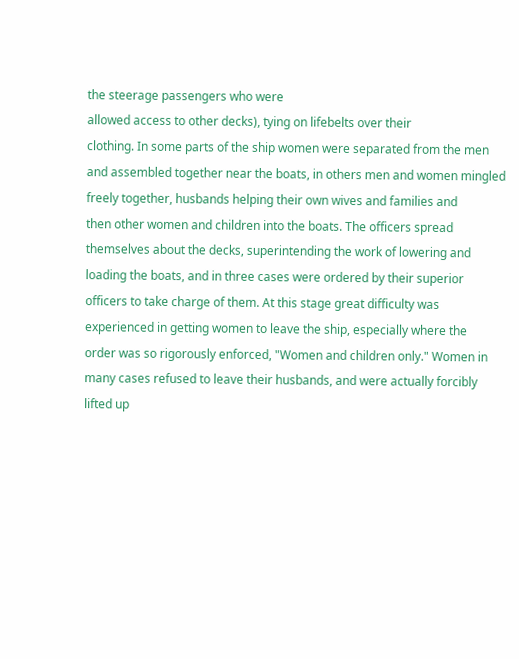the steerage passengers who were
allowed access to other decks), tying on lifebelts over their
clothing. In some parts of the ship women were separated from the men
and assembled together near the boats, in others men and women mingled
freely together, husbands helping their own wives and families and
then other women and children into the boats. The officers spread
themselves about the decks, superintending the work of lowering and
loading the boats, and in three cases were ordered by their superior
officers to take charge of them. At this stage great difficulty was
experienced in getting women to leave the ship, especially where the
order was so rigorously enforced, "Women and children only." Women in
many cases refused to leave their husbands, and were actually forcibly
lifted up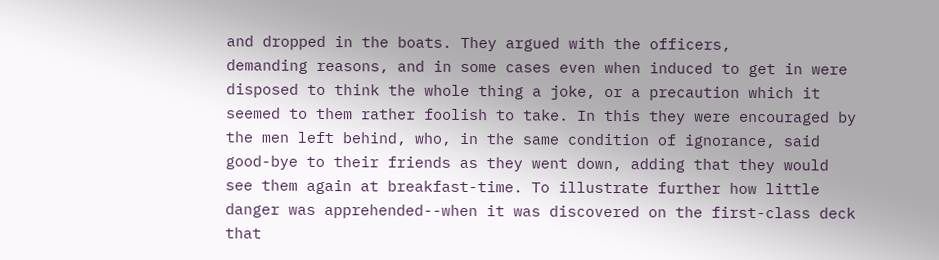and dropped in the boats. They argued with the officers,
demanding reasons, and in some cases even when induced to get in were
disposed to think the whole thing a joke, or a precaution which it
seemed to them rather foolish to take. In this they were encouraged by
the men left behind, who, in the same condition of ignorance, said
good-bye to their friends as they went down, adding that they would
see them again at breakfast-time. To illustrate further how little
danger was apprehended--when it was discovered on the first-class deck
that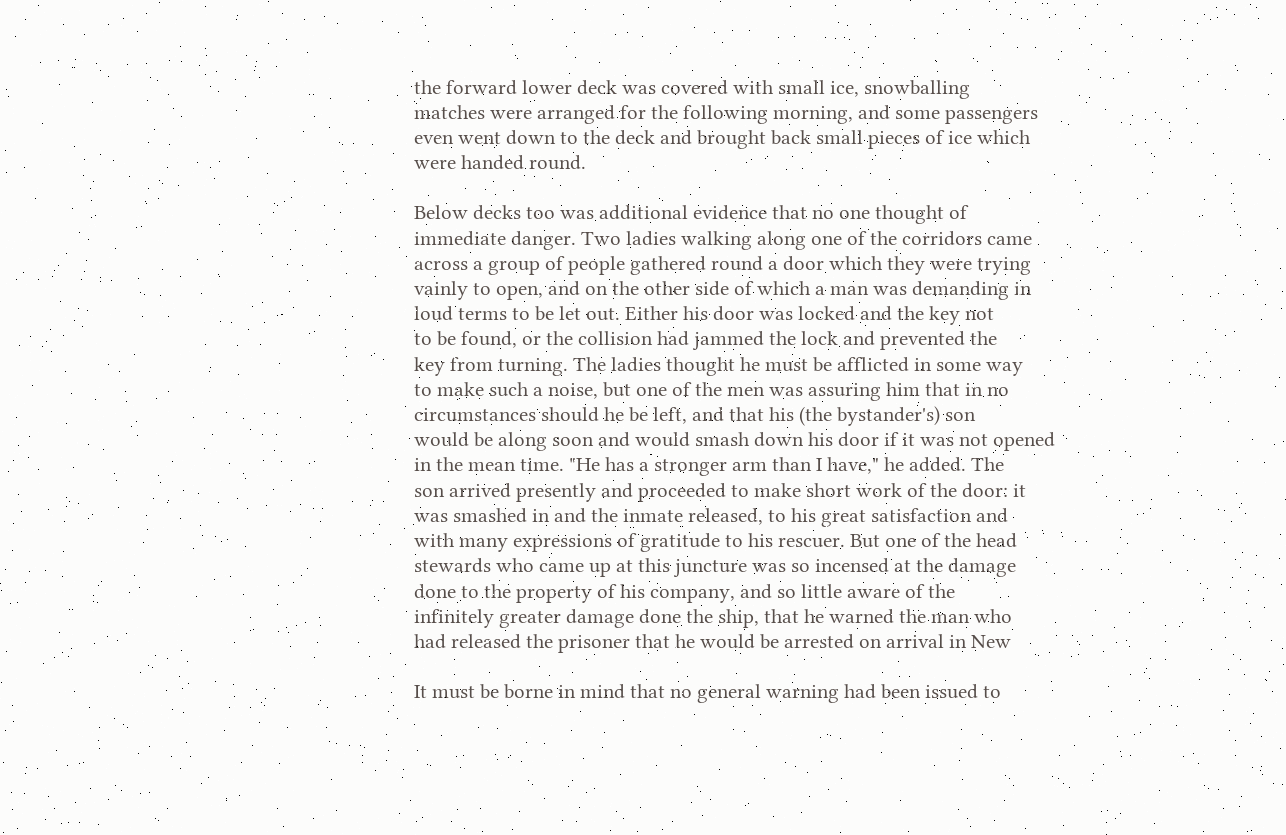the forward lower deck was covered with small ice, snowballing
matches were arranged for the following morning, and some passengers
even went down to the deck and brought back small pieces of ice which
were handed round.

Below decks too was additional evidence that no one thought of
immediate danger. Two ladies walking along one of the corridors came
across a group of people gathered round a door which they were trying
vainly to open, and on the other side of which a man was demanding in
loud terms to be let out. Either his door was locked and the key not
to be found, or the collision had jammed the lock and prevented the
key from turning. The ladies thought he must be afflicted in some way
to make such a noise, but one of the men was assuring him that in no
circumstances should he be left, and that his (the bystander's) son
would be along soon and would smash down his door if it was not opened
in the mean time. "He has a stronger arm than I have," he added. The
son arrived presently and proceeded to make short work of the door: it
was smashed in and the inmate released, to his great satisfaction and
with many expressions of gratitude to his rescuer. But one of the head
stewards who came up at this juncture was so incensed at the damage
done to the property of his company, and so little aware of the
infinitely greater damage done the ship, that he warned the man who
had released the prisoner that he would be arrested on arrival in New

It must be borne in mind that no general warning had been issued to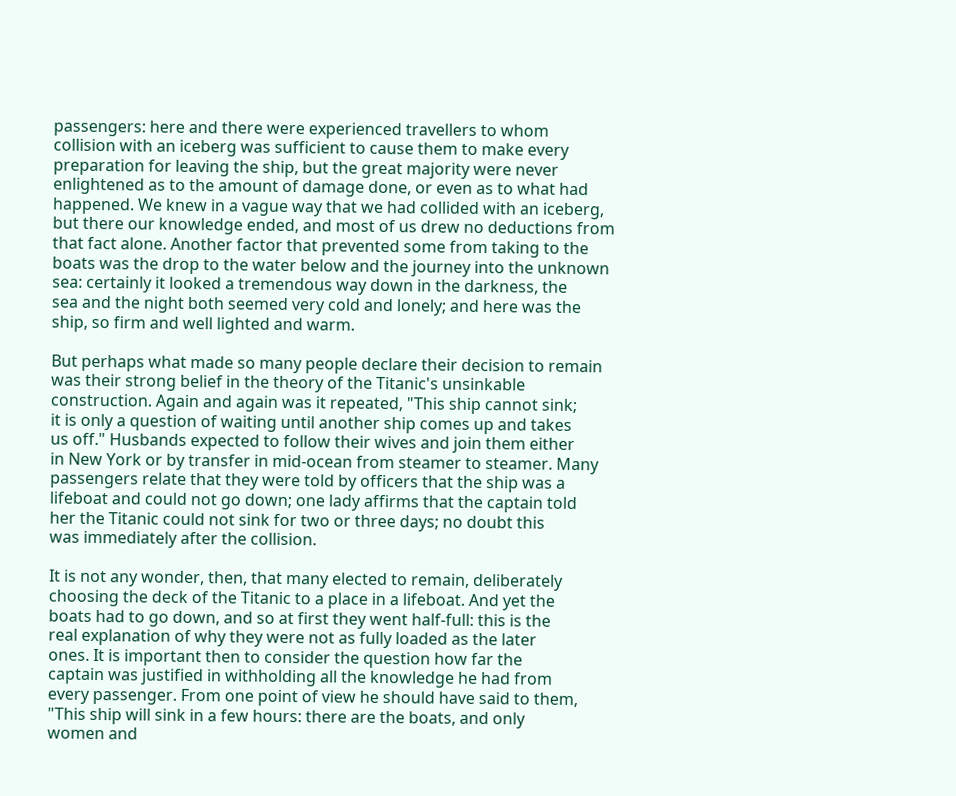passengers: here and there were experienced travellers to whom
collision with an iceberg was sufficient to cause them to make every
preparation for leaving the ship, but the great majority were never
enlightened as to the amount of damage done, or even as to what had
happened. We knew in a vague way that we had collided with an iceberg,
but there our knowledge ended, and most of us drew no deductions from
that fact alone. Another factor that prevented some from taking to the
boats was the drop to the water below and the journey into the unknown
sea: certainly it looked a tremendous way down in the darkness, the
sea and the night both seemed very cold and lonely; and here was the
ship, so firm and well lighted and warm.

But perhaps what made so many people declare their decision to remain
was their strong belief in the theory of the Titanic's unsinkable
construction. Again and again was it repeated, "This ship cannot sink;
it is only a question of waiting until another ship comes up and takes
us off." Husbands expected to follow their wives and join them either
in New York or by transfer in mid-ocean from steamer to steamer. Many
passengers relate that they were told by officers that the ship was a
lifeboat and could not go down; one lady affirms that the captain told
her the Titanic could not sink for two or three days; no doubt this
was immediately after the collision.

It is not any wonder, then, that many elected to remain, deliberately
choosing the deck of the Titanic to a place in a lifeboat. And yet the
boats had to go down, and so at first they went half-full: this is the
real explanation of why they were not as fully loaded as the later
ones. It is important then to consider the question how far the
captain was justified in withholding all the knowledge he had from
every passenger. From one point of view he should have said to them,
"This ship will sink in a few hours: there are the boats, and only
women and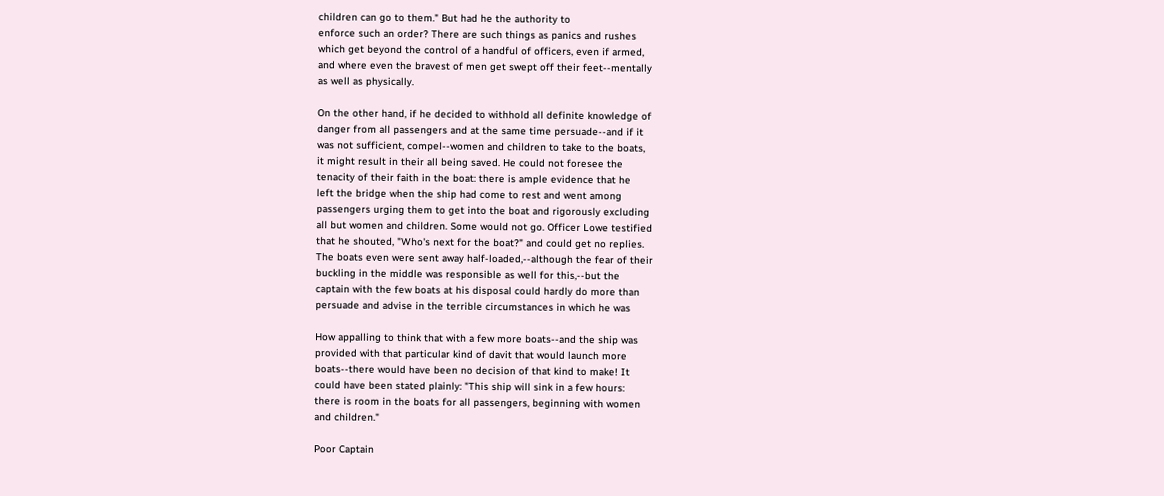children can go to them." But had he the authority to
enforce such an order? There are such things as panics and rushes
which get beyond the control of a handful of officers, even if armed,
and where even the bravest of men get swept off their feet--mentally
as well as physically.

On the other hand, if he decided to withhold all definite knowledge of
danger from all passengers and at the same time persuade--and if it
was not sufficient, compel--women and children to take to the boats,
it might result in their all being saved. He could not foresee the
tenacity of their faith in the boat: there is ample evidence that he
left the bridge when the ship had come to rest and went among
passengers urging them to get into the boat and rigorously excluding
all but women and children. Some would not go. Officer Lowe testified
that he shouted, "Who's next for the boat?" and could get no replies.
The boats even were sent away half-loaded,--although the fear of their
buckling in the middle was responsible as well for this,--but the
captain with the few boats at his disposal could hardly do more than
persuade and advise in the terrible circumstances in which he was

How appalling to think that with a few more boats--and the ship was
provided with that particular kind of davit that would launch more
boats--there would have been no decision of that kind to make! It
could have been stated plainly: "This ship will sink in a few hours:
there is room in the boats for all passengers, beginning with women
and children."

Poor Captain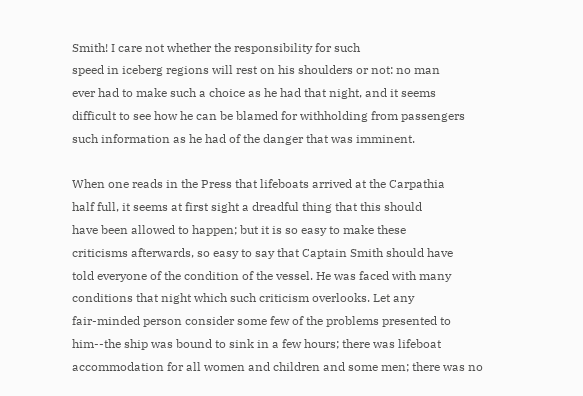Smith! I care not whether the responsibility for such
speed in iceberg regions will rest on his shoulders or not: no man
ever had to make such a choice as he had that night, and it seems
difficult to see how he can be blamed for withholding from passengers
such information as he had of the danger that was imminent.

When one reads in the Press that lifeboats arrived at the Carpathia
half full, it seems at first sight a dreadful thing that this should
have been allowed to happen; but it is so easy to make these
criticisms afterwards, so easy to say that Captain Smith should have
told everyone of the condition of the vessel. He was faced with many
conditions that night which such criticism overlooks. Let any
fair-minded person consider some few of the problems presented to
him--the ship was bound to sink in a few hours; there was lifeboat
accommodation for all women and children and some men; there was no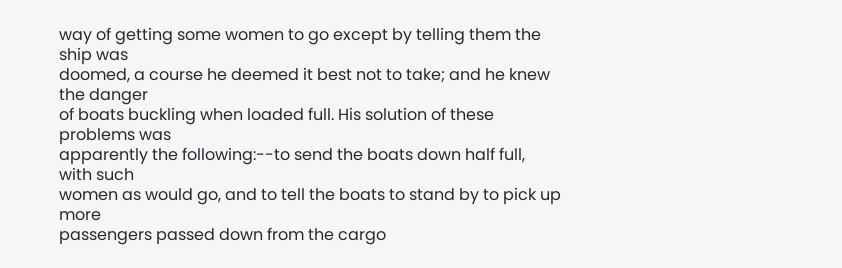way of getting some women to go except by telling them the ship was
doomed, a course he deemed it best not to take; and he knew the danger
of boats buckling when loaded full. His solution of these problems was
apparently the following:--to send the boats down half full, with such
women as would go, and to tell the boats to stand by to pick up more
passengers passed down from the cargo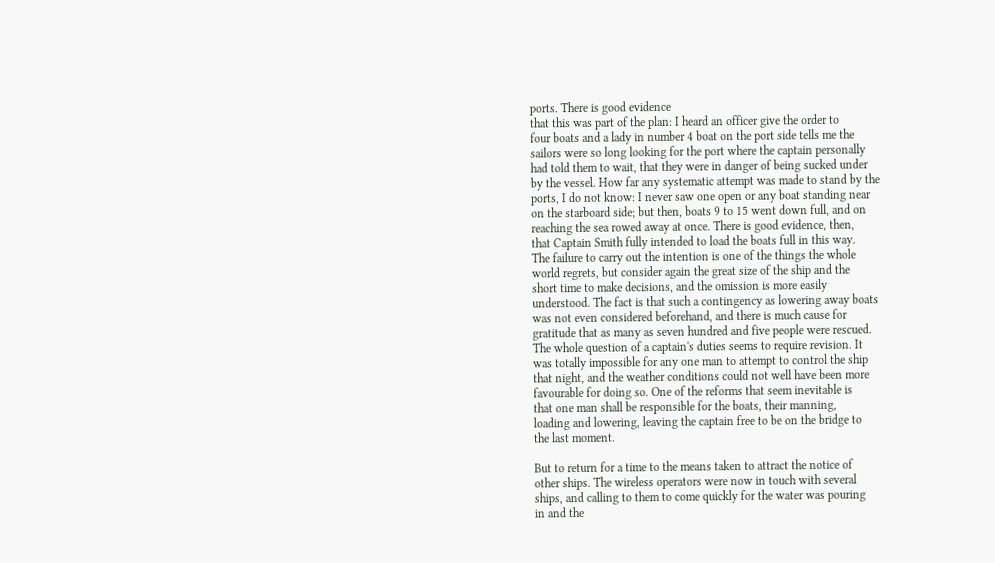ports. There is good evidence
that this was part of the plan: I heard an officer give the order to
four boats and a lady in number 4 boat on the port side tells me the
sailors were so long looking for the port where the captain personally
had told them to wait, that they were in danger of being sucked under
by the vessel. How far any systematic attempt was made to stand by the
ports, I do not know: I never saw one open or any boat standing near
on the starboard side; but then, boats 9 to 15 went down full, and on
reaching the sea rowed away at once. There is good evidence, then,
that Captain Smith fully intended to load the boats full in this way.
The failure to carry out the intention is one of the things the whole
world regrets, but consider again the great size of the ship and the
short time to make decisions, and the omission is more easily
understood. The fact is that such a contingency as lowering away boats
was not even considered beforehand, and there is much cause for
gratitude that as many as seven hundred and five people were rescued.
The whole question of a captain's duties seems to require revision. It
was totally impossible for any one man to attempt to control the ship
that night, and the weather conditions could not well have been more
favourable for doing so. One of the reforms that seem inevitable is
that one man shall be responsible for the boats, their manning,
loading and lowering, leaving the captain free to be on the bridge to
the last moment.

But to return for a time to the means taken to attract the notice of
other ships. The wireless operators were now in touch with several
ships, and calling to them to come quickly for the water was pouring
in and the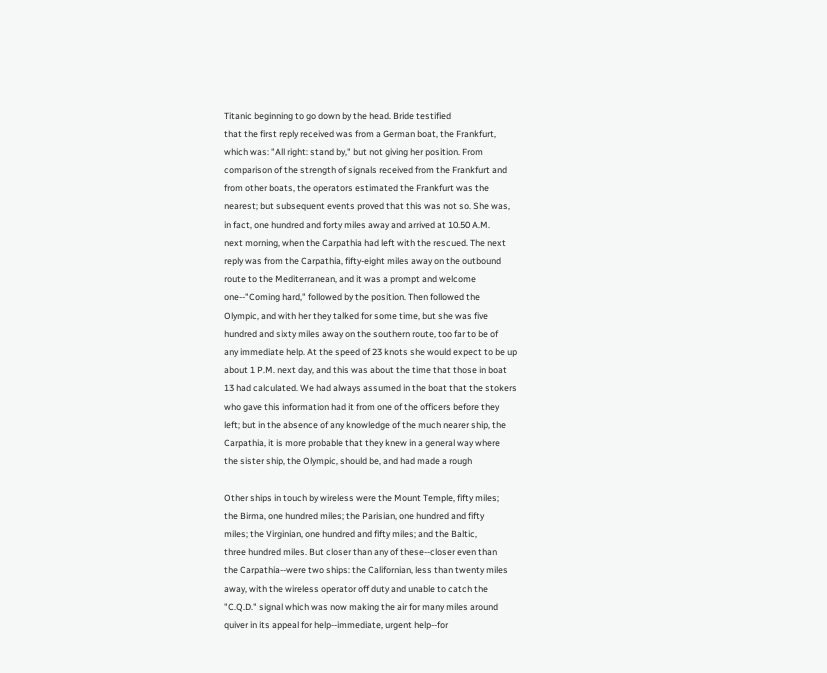Titanic beginning to go down by the head. Bride testified
that the first reply received was from a German boat, the Frankfurt,
which was: "All right: stand by," but not giving her position. From
comparison of the strength of signals received from the Frankfurt and
from other boats, the operators estimated the Frankfurt was the
nearest; but subsequent events proved that this was not so. She was,
in fact, one hundred and forty miles away and arrived at 10.50 A.M.
next morning, when the Carpathia had left with the rescued. The next
reply was from the Carpathia, fifty-eight miles away on the outbound
route to the Mediterranean, and it was a prompt and welcome
one--"Coming hard," followed by the position. Then followed the
Olympic, and with her they talked for some time, but she was five
hundred and sixty miles away on the southern route, too far to be of
any immediate help. At the speed of 23 knots she would expect to be up
about 1 P.M. next day, and this was about the time that those in boat
13 had calculated. We had always assumed in the boat that the stokers
who gave this information had it from one of the officers before they
left; but in the absence of any knowledge of the much nearer ship, the
Carpathia, it is more probable that they knew in a general way where
the sister ship, the Olympic, should be, and had made a rough

Other ships in touch by wireless were the Mount Temple, fifty miles;
the Birma, one hundred miles; the Parisian, one hundred and fifty
miles; the Virginian, one hundred and fifty miles; and the Baltic,
three hundred miles. But closer than any of these--closer even than
the Carpathia--were two ships: the Californian, less than twenty miles
away, with the wireless operator off duty and unable to catch the
"C.Q.D." signal which was now making the air for many miles around
quiver in its appeal for help--immediate, urgent help--for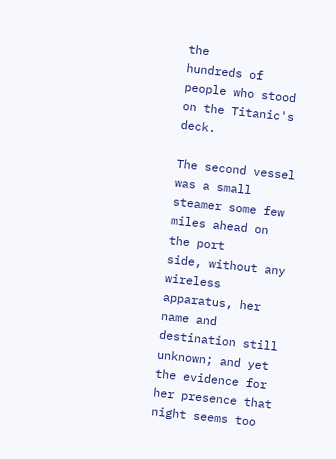the
hundreds of people who stood on the Titanic's deck.

The second vessel was a small steamer some few miles ahead on the port
side, without any wireless apparatus, her name and destination still
unknown; and yet the evidence for her presence that night seems too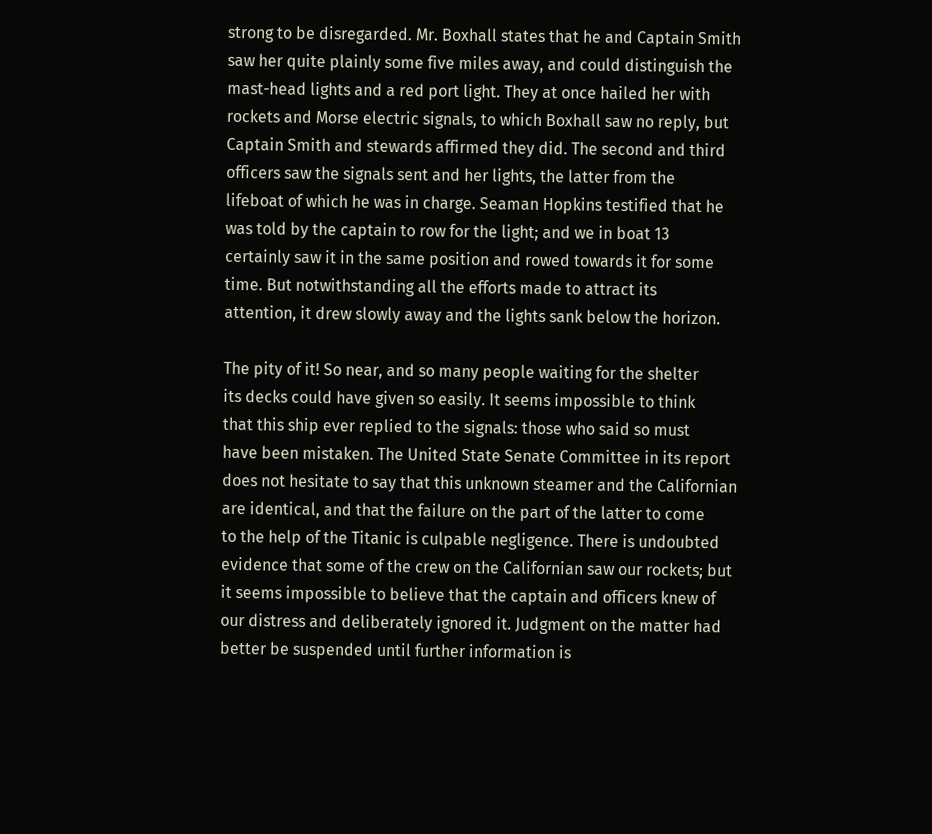strong to be disregarded. Mr. Boxhall states that he and Captain Smith
saw her quite plainly some five miles away, and could distinguish the
mast-head lights and a red port light. They at once hailed her with
rockets and Morse electric signals, to which Boxhall saw no reply, but
Captain Smith and stewards affirmed they did. The second and third
officers saw the signals sent and her lights, the latter from the
lifeboat of which he was in charge. Seaman Hopkins testified that he
was told by the captain to row for the light; and we in boat 13
certainly saw it in the same position and rowed towards it for some
time. But notwithstanding all the efforts made to attract its
attention, it drew slowly away and the lights sank below the horizon.

The pity of it! So near, and so many people waiting for the shelter
its decks could have given so easily. It seems impossible to think
that this ship ever replied to the signals: those who said so must
have been mistaken. The United State Senate Committee in its report
does not hesitate to say that this unknown steamer and the Californian
are identical, and that the failure on the part of the latter to come
to the help of the Titanic is culpable negligence. There is undoubted
evidence that some of the crew on the Californian saw our rockets; but
it seems impossible to believe that the captain and officers knew of
our distress and deliberately ignored it. Judgment on the matter had
better be suspended until further information is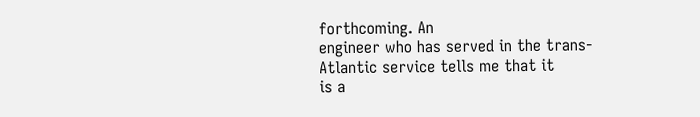forthcoming. An
engineer who has served in the trans-Atlantic service tells me that it
is a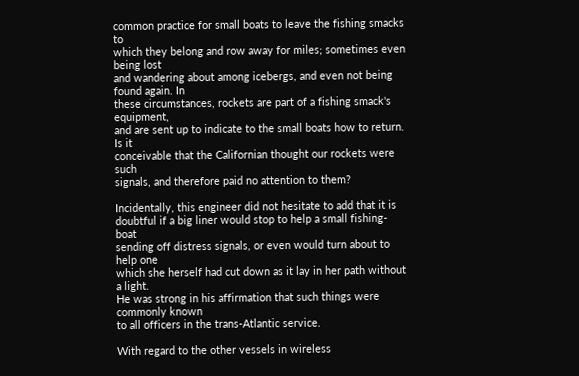common practice for small boats to leave the fishing smacks to
which they belong and row away for miles; sometimes even being lost
and wandering about among icebergs, and even not being found again. In
these circumstances, rockets are part of a fishing smack's equipment,
and are sent up to indicate to the small boats how to return. Is it
conceivable that the Californian thought our rockets were such
signals, and therefore paid no attention to them?

Incidentally, this engineer did not hesitate to add that it is
doubtful if a big liner would stop to help a small fishing-boat
sending off distress signals, or even would turn about to help one
which she herself had cut down as it lay in her path without a light.
He was strong in his affirmation that such things were commonly known
to all officers in the trans-Atlantic service.

With regard to the other vessels in wireless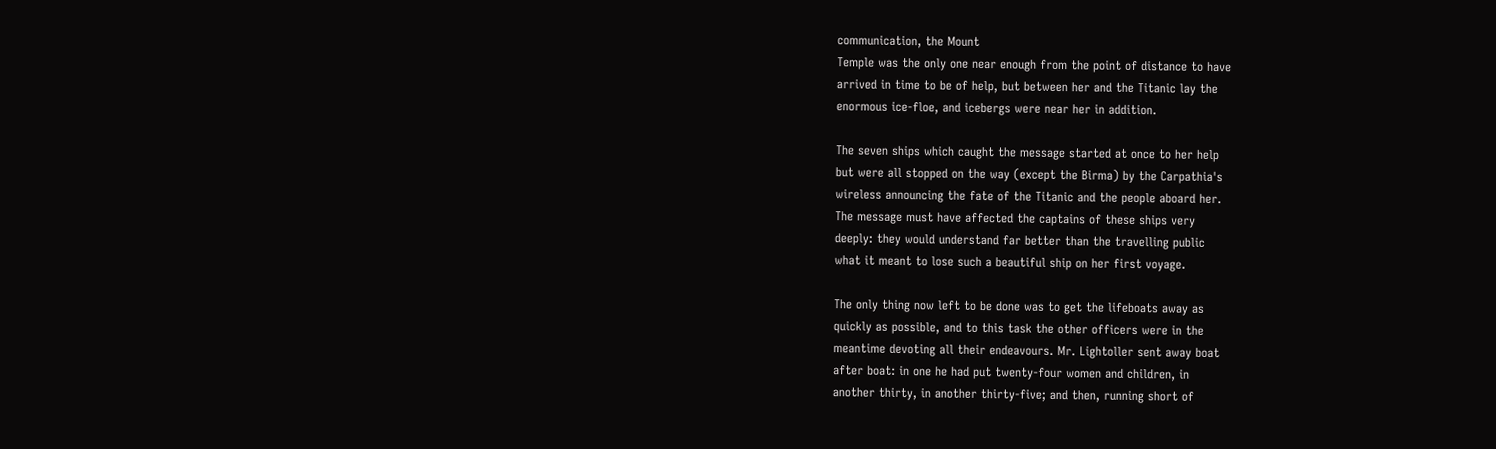communication, the Mount
Temple was the only one near enough from the point of distance to have
arrived in time to be of help, but between her and the Titanic lay the
enormous ice-floe, and icebergs were near her in addition.

The seven ships which caught the message started at once to her help
but were all stopped on the way (except the Birma) by the Carpathia's
wireless announcing the fate of the Titanic and the people aboard her.
The message must have affected the captains of these ships very
deeply: they would understand far better than the travelling public
what it meant to lose such a beautiful ship on her first voyage.

The only thing now left to be done was to get the lifeboats away as
quickly as possible, and to this task the other officers were in the
meantime devoting all their endeavours. Mr. Lightoller sent away boat
after boat: in one he had put twenty-four women and children, in
another thirty, in another thirty-five; and then, running short of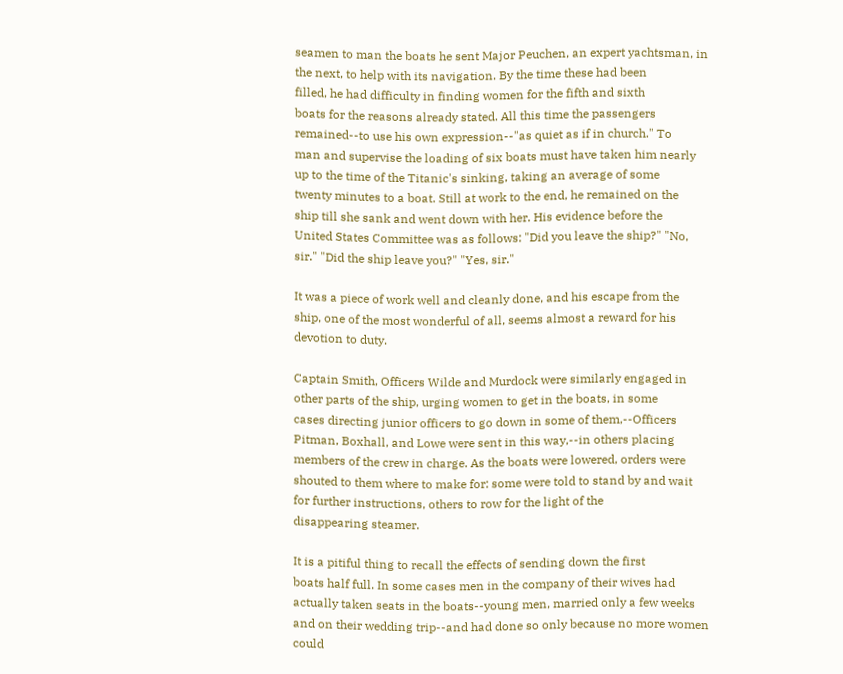seamen to man the boats he sent Major Peuchen, an expert yachtsman, in
the next, to help with its navigation. By the time these had been
filled, he had difficulty in finding women for the fifth and sixth
boats for the reasons already stated. All this time the passengers
remained--to use his own expression--"as quiet as if in church." To
man and supervise the loading of six boats must have taken him nearly
up to the time of the Titanic's sinking, taking an average of some
twenty minutes to a boat. Still at work to the end, he remained on the
ship till she sank and went down with her. His evidence before the
United States Committee was as follows: "Did you leave the ship?" "No,
sir." "Did the ship leave you?" "Yes, sir."

It was a piece of work well and cleanly done, and his escape from the
ship, one of the most wonderful of all, seems almost a reward for his
devotion to duty.

Captain Smith, Officers Wilde and Murdock were similarly engaged in
other parts of the ship, urging women to get in the boats, in some
cases directing junior officers to go down in some of them,--Officers
Pitman, Boxhall, and Lowe were sent in this way,--in others placing
members of the crew in charge. As the boats were lowered, orders were
shouted to them where to make for: some were told to stand by and wait
for further instructions, others to row for the light of the
disappearing steamer.

It is a pitiful thing to recall the effects of sending down the first
boats half full. In some cases men in the company of their wives had
actually taken seats in the boats--young men, married only a few weeks
and on their wedding trip--and had done so only because no more women
could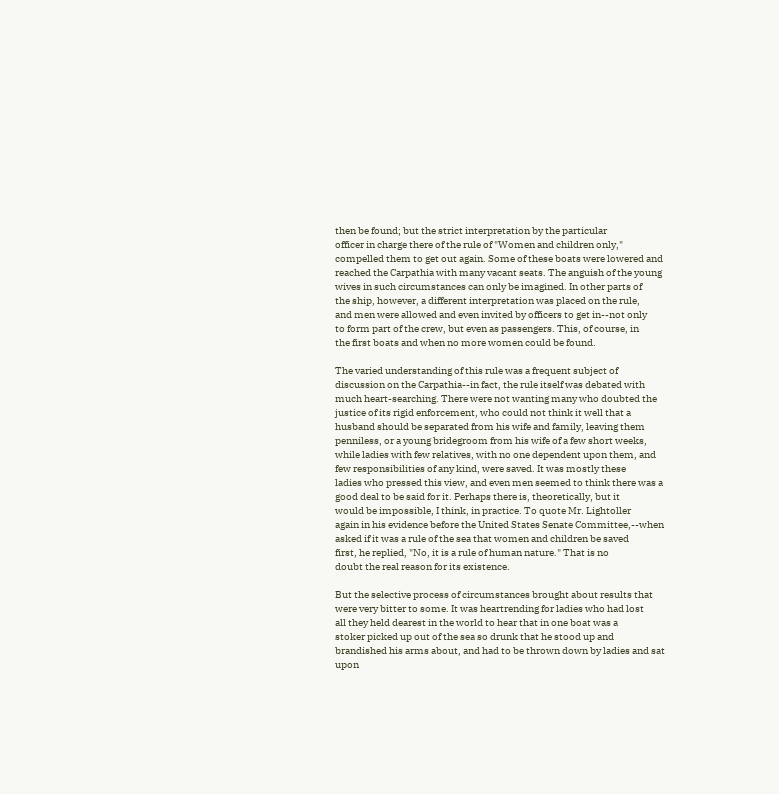then be found; but the strict interpretation by the particular
officer in charge there of the rule of "Women and children only,"
compelled them to get out again. Some of these boats were lowered and
reached the Carpathia with many vacant seats. The anguish of the young
wives in such circumstances can only be imagined. In other parts of
the ship, however, a different interpretation was placed on the rule,
and men were allowed and even invited by officers to get in--not only
to form part of the crew, but even as passengers. This, of course, in
the first boats and when no more women could be found.

The varied understanding of this rule was a frequent subject of
discussion on the Carpathia--in fact, the rule itself was debated with
much heart-searching. There were not wanting many who doubted the
justice of its rigid enforcement, who could not think it well that a
husband should be separated from his wife and family, leaving them
penniless, or a young bridegroom from his wife of a few short weeks,
while ladies with few relatives, with no one dependent upon them, and
few responsibilities of any kind, were saved. It was mostly these
ladies who pressed this view, and even men seemed to think there was a
good deal to be said for it. Perhaps there is, theoretically, but it
would be impossible, I think, in practice. To quote Mr. Lightoller
again in his evidence before the United States Senate Committee,--when
asked if it was a rule of the sea that women and children be saved
first, he replied, "No, it is a rule of human nature." That is no
doubt the real reason for its existence.

But the selective process of circumstances brought about results that
were very bitter to some. It was heartrending for ladies who had lost
all they held dearest in the world to hear that in one boat was a
stoker picked up out of the sea so drunk that he stood up and
brandished his arms about, and had to be thrown down by ladies and sat
upon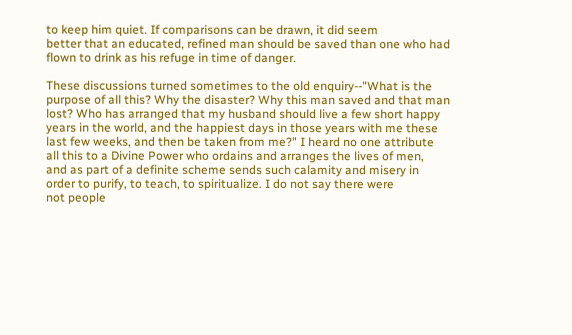to keep him quiet. If comparisons can be drawn, it did seem
better that an educated, refined man should be saved than one who had
flown to drink as his refuge in time of danger.

These discussions turned sometimes to the old enquiry--"What is the
purpose of all this? Why the disaster? Why this man saved and that man
lost? Who has arranged that my husband should live a few short happy
years in the world, and the happiest days in those years with me these
last few weeks, and then be taken from me?" I heard no one attribute
all this to a Divine Power who ordains and arranges the lives of men,
and as part of a definite scheme sends such calamity and misery in
order to purify, to teach, to spiritualize. I do not say there were
not people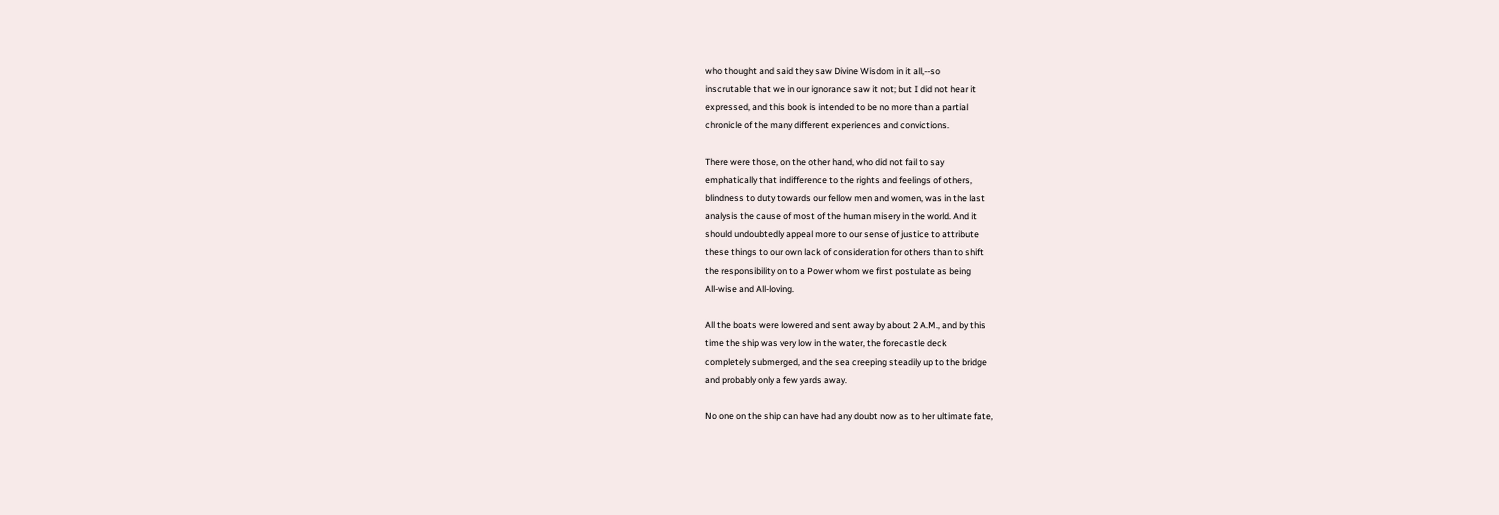who thought and said they saw Divine Wisdom in it all,--so
inscrutable that we in our ignorance saw it not; but I did not hear it
expressed, and this book is intended to be no more than a partial
chronicle of the many different experiences and convictions.

There were those, on the other hand, who did not fail to say
emphatically that indifference to the rights and feelings of others,
blindness to duty towards our fellow men and women, was in the last
analysis the cause of most of the human misery in the world. And it
should undoubtedly appeal more to our sense of justice to attribute
these things to our own lack of consideration for others than to shift
the responsibility on to a Power whom we first postulate as being
All-wise and All-loving.

All the boats were lowered and sent away by about 2 A.M., and by this
time the ship was very low in the water, the forecastle deck
completely submerged, and the sea creeping steadily up to the bridge
and probably only a few yards away.

No one on the ship can have had any doubt now as to her ultimate fate,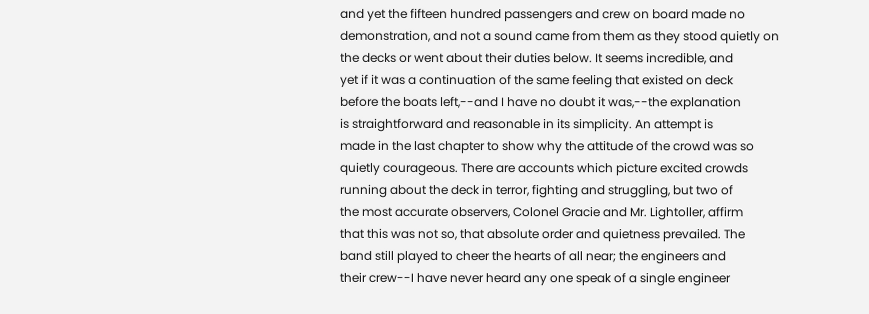and yet the fifteen hundred passengers and crew on board made no
demonstration, and not a sound came from them as they stood quietly on
the decks or went about their duties below. It seems incredible, and
yet if it was a continuation of the same feeling that existed on deck
before the boats left,--and I have no doubt it was,--the explanation
is straightforward and reasonable in its simplicity. An attempt is
made in the last chapter to show why the attitude of the crowd was so
quietly courageous. There are accounts which picture excited crowds
running about the deck in terror, fighting and struggling, but two of
the most accurate observers, Colonel Gracie and Mr. Lightoller, affirm
that this was not so, that absolute order and quietness prevailed. The
band still played to cheer the hearts of all near; the engineers and
their crew--I have never heard any one speak of a single engineer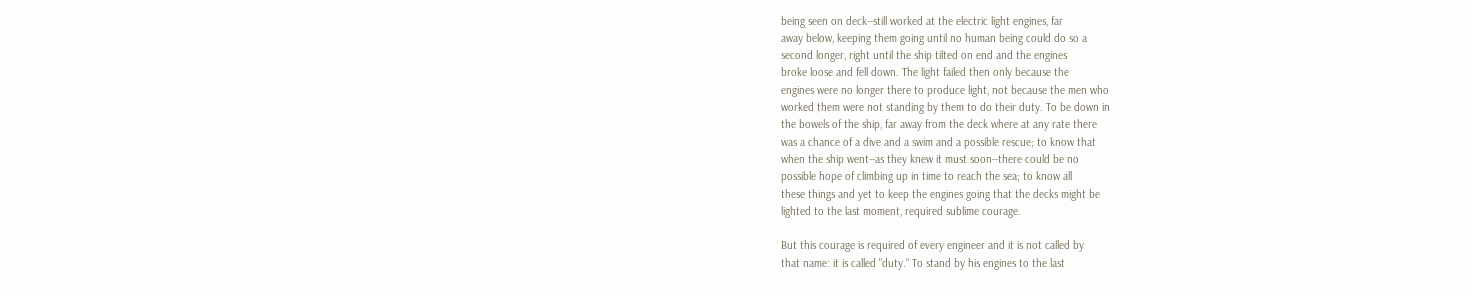being seen on deck--still worked at the electric light engines, far
away below, keeping them going until no human being could do so a
second longer, right until the ship tilted on end and the engines
broke loose and fell down. The light failed then only because the
engines were no longer there to produce light, not because the men who
worked them were not standing by them to do their duty. To be down in
the bowels of the ship, far away from the deck where at any rate there
was a chance of a dive and a swim and a possible rescue; to know that
when the ship went--as they knew it must soon--there could be no
possible hope of climbing up in time to reach the sea; to know all
these things and yet to keep the engines going that the decks might be
lighted to the last moment, required sublime courage.

But this courage is required of every engineer and it is not called by
that name: it is called "duty." To stand by his engines to the last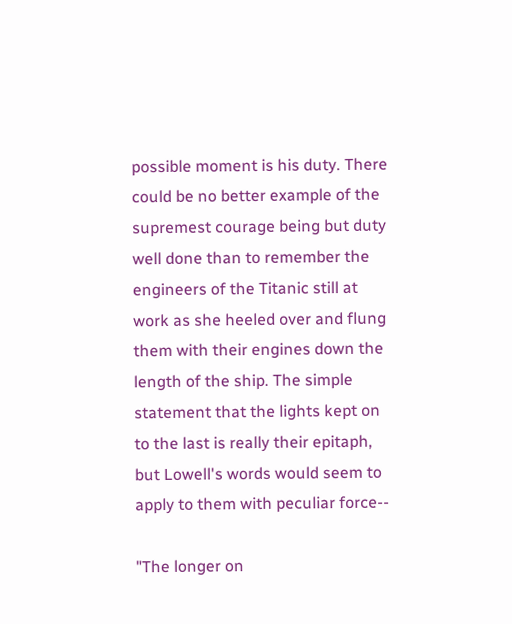possible moment is his duty. There could be no better example of the
supremest courage being but duty well done than to remember the
engineers of the Titanic still at work as she heeled over and flung
them with their engines down the length of the ship. The simple
statement that the lights kept on to the last is really their epitaph,
but Lowell's words would seem to apply to them with peculiar force--

"The longer on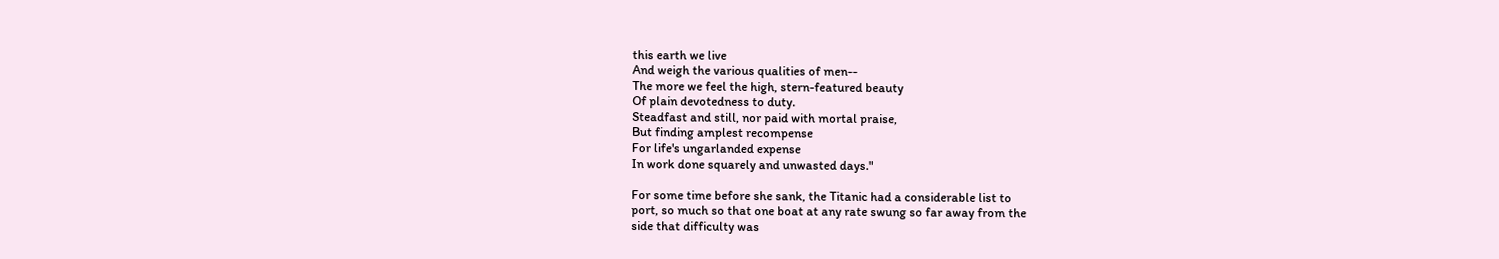this earth we live
And weigh the various qualities of men--
The more we feel the high, stern-featured beauty
Of plain devotedness to duty.
Steadfast and still, nor paid with mortal praise,
But finding amplest recompense
For life's ungarlanded expense
In work done squarely and unwasted days."

For some time before she sank, the Titanic had a considerable list to
port, so much so that one boat at any rate swung so far away from the
side that difficulty was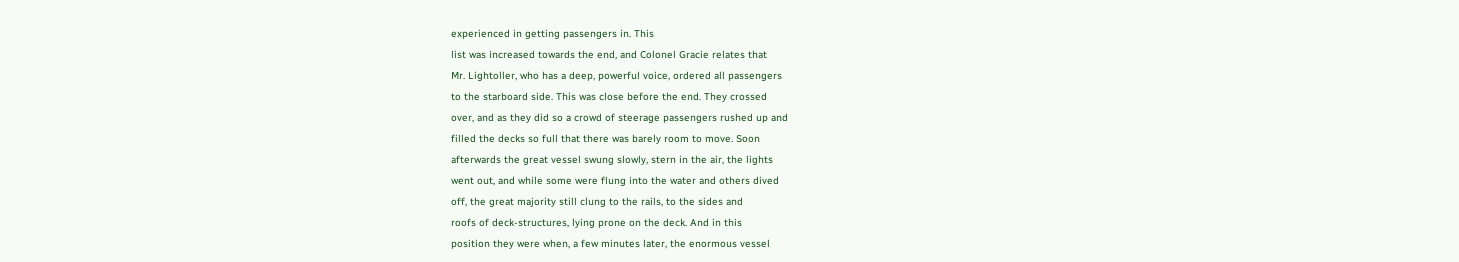experienced in getting passengers in. This
list was increased towards the end, and Colonel Gracie relates that
Mr. Lightoller, who has a deep, powerful voice, ordered all passengers
to the starboard side. This was close before the end. They crossed
over, and as they did so a crowd of steerage passengers rushed up and
filled the decks so full that there was barely room to move. Soon
afterwards the great vessel swung slowly, stern in the air, the lights
went out, and while some were flung into the water and others dived
off, the great majority still clung to the rails, to the sides and
roofs of deck-structures, lying prone on the deck. And in this
position they were when, a few minutes later, the enormous vessel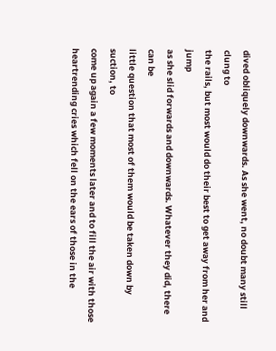dived obliquely downwards. As she went, no doubt many still clung to
the rails, but most would do their best to get away from her and jump
as she slid forwards and downwards. Whatever they did, there can be
little question that most of them would be taken down by suction, to
come up again a few moments later and to fill the air with those
heartrending cries which fell on the ears of those in the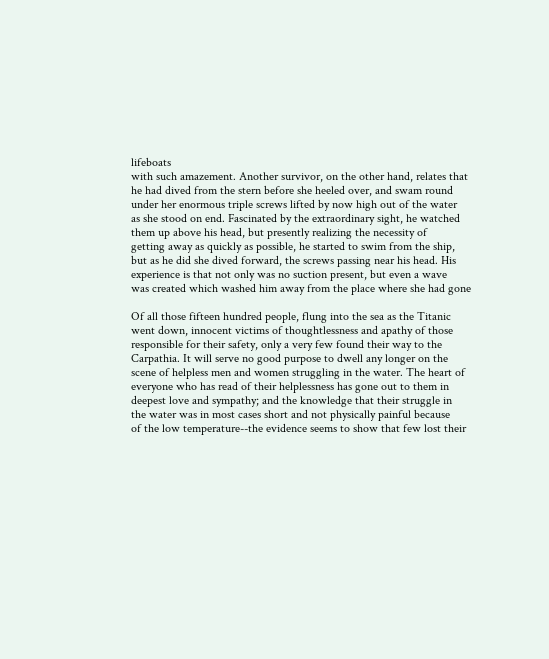lifeboats
with such amazement. Another survivor, on the other hand, relates that
he had dived from the stern before she heeled over, and swam round
under her enormous triple screws lifted by now high out of the water
as she stood on end. Fascinated by the extraordinary sight, he watched
them up above his head, but presently realizing the necessity of
getting away as quickly as possible, he started to swim from the ship,
but as he did she dived forward, the screws passing near his head. His
experience is that not only was no suction present, but even a wave
was created which washed him away from the place where she had gone

Of all those fifteen hundred people, flung into the sea as the Titanic
went down, innocent victims of thoughtlessness and apathy of those
responsible for their safety, only a very few found their way to the
Carpathia. It will serve no good purpose to dwell any longer on the
scene of helpless men and women struggling in the water. The heart of
everyone who has read of their helplessness has gone out to them in
deepest love and sympathy; and the knowledge that their struggle in
the water was in most cases short and not physically painful because
of the low temperature--the evidence seems to show that few lost their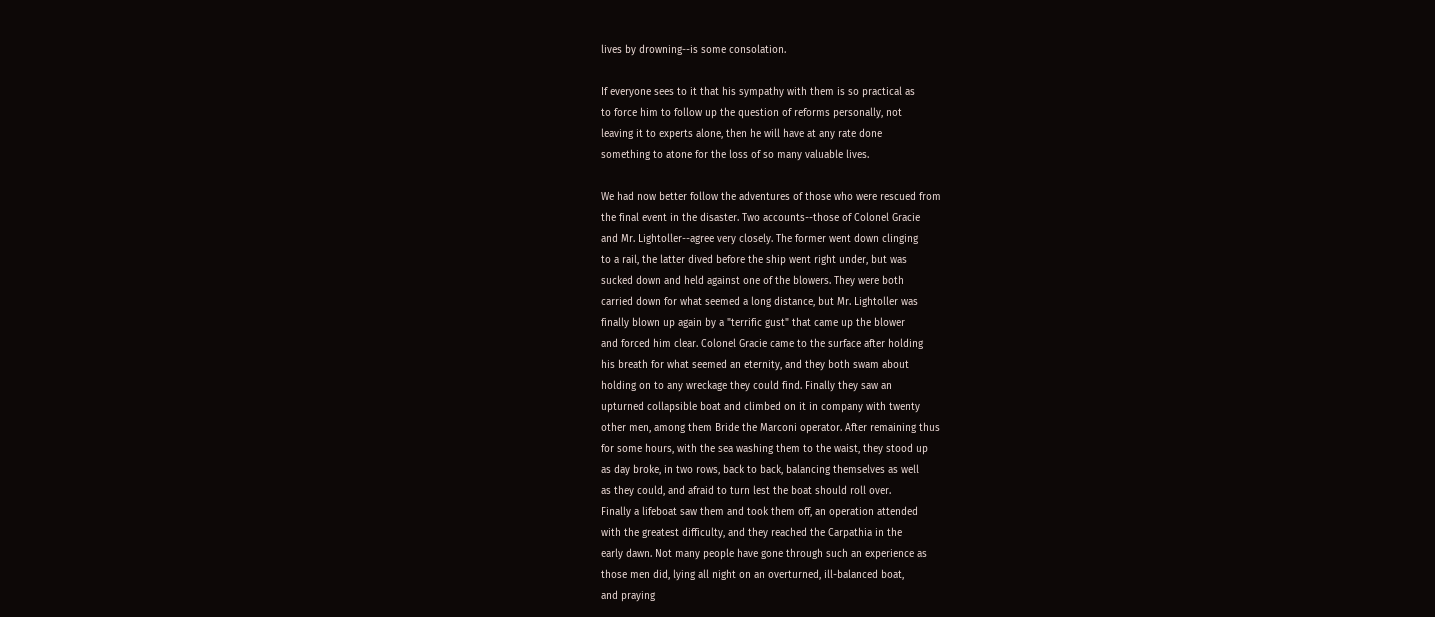lives by drowning--is some consolation.

If everyone sees to it that his sympathy with them is so practical as
to force him to follow up the question of reforms personally, not
leaving it to experts alone, then he will have at any rate done
something to atone for the loss of so many valuable lives.

We had now better follow the adventures of those who were rescued from
the final event in the disaster. Two accounts--those of Colonel Gracie
and Mr. Lightoller--agree very closely. The former went down clinging
to a rail, the latter dived before the ship went right under, but was
sucked down and held against one of the blowers. They were both
carried down for what seemed a long distance, but Mr. Lightoller was
finally blown up again by a "terrific gust" that came up the blower
and forced him clear. Colonel Gracie came to the surface after holding
his breath for what seemed an eternity, and they both swam about
holding on to any wreckage they could find. Finally they saw an
upturned collapsible boat and climbed on it in company with twenty
other men, among them Bride the Marconi operator. After remaining thus
for some hours, with the sea washing them to the waist, they stood up
as day broke, in two rows, back to back, balancing themselves as well
as they could, and afraid to turn lest the boat should roll over.
Finally a lifeboat saw them and took them off, an operation attended
with the greatest difficulty, and they reached the Carpathia in the
early dawn. Not many people have gone through such an experience as
those men did, lying all night on an overturned, ill-balanced boat,
and praying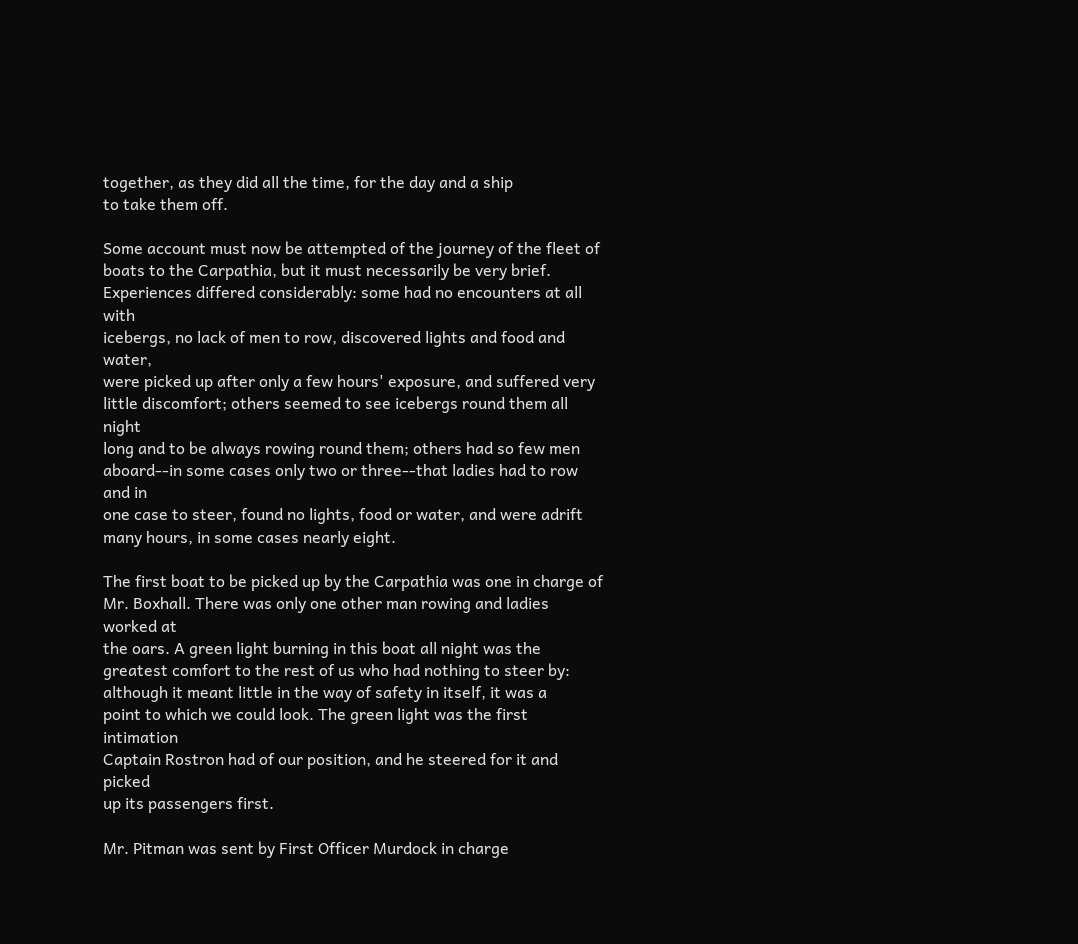together, as they did all the time, for the day and a ship
to take them off.

Some account must now be attempted of the journey of the fleet of
boats to the Carpathia, but it must necessarily be very brief.
Experiences differed considerably: some had no encounters at all with
icebergs, no lack of men to row, discovered lights and food and water,
were picked up after only a few hours' exposure, and suffered very
little discomfort; others seemed to see icebergs round them all night
long and to be always rowing round them; others had so few men
aboard--in some cases only two or three--that ladies had to row and in
one case to steer, found no lights, food or water, and were adrift
many hours, in some cases nearly eight.

The first boat to be picked up by the Carpathia was one in charge of
Mr. Boxhall. There was only one other man rowing and ladies worked at
the oars. A green light burning in this boat all night was the
greatest comfort to the rest of us who had nothing to steer by:
although it meant little in the way of safety in itself, it was a
point to which we could look. The green light was the first intimation
Captain Rostron had of our position, and he steered for it and picked
up its passengers first.

Mr. Pitman was sent by First Officer Murdock in charge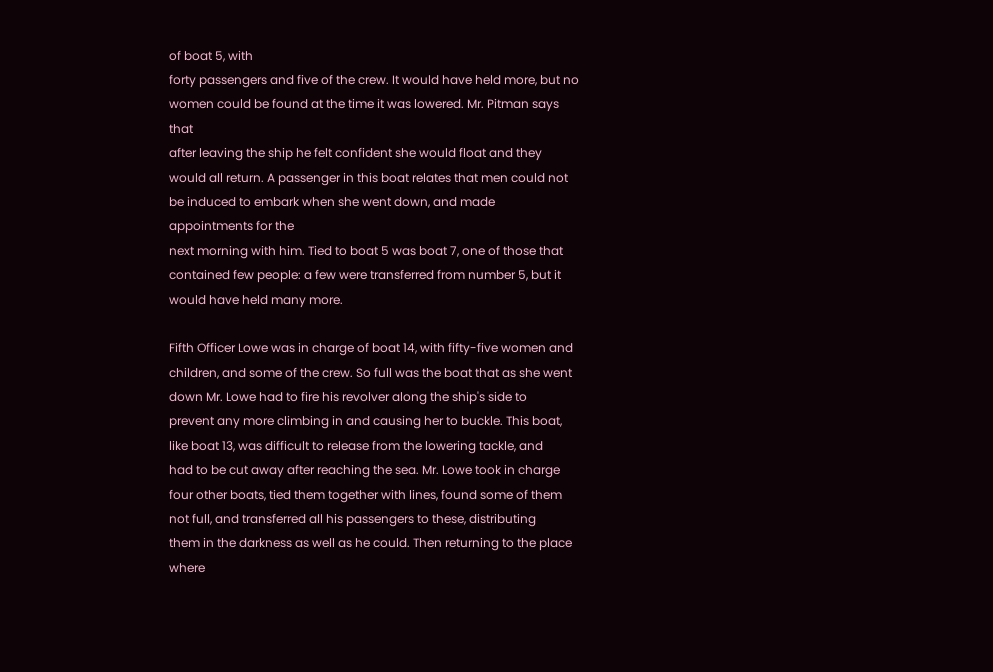of boat 5, with
forty passengers and five of the crew. It would have held more, but no
women could be found at the time it was lowered. Mr. Pitman says that
after leaving the ship he felt confident she would float and they
would all return. A passenger in this boat relates that men could not
be induced to embark when she went down, and made appointments for the
next morning with him. Tied to boat 5 was boat 7, one of those that
contained few people: a few were transferred from number 5, but it
would have held many more.

Fifth Officer Lowe was in charge of boat 14, with fifty-five women and
children, and some of the crew. So full was the boat that as she went
down Mr. Lowe had to fire his revolver along the ship's side to
prevent any more climbing in and causing her to buckle. This boat,
like boat 13, was difficult to release from the lowering tackle, and
had to be cut away after reaching the sea. Mr. Lowe took in charge
four other boats, tied them together with lines, found some of them
not full, and transferred all his passengers to these, distributing
them in the darkness as well as he could. Then returning to the place
where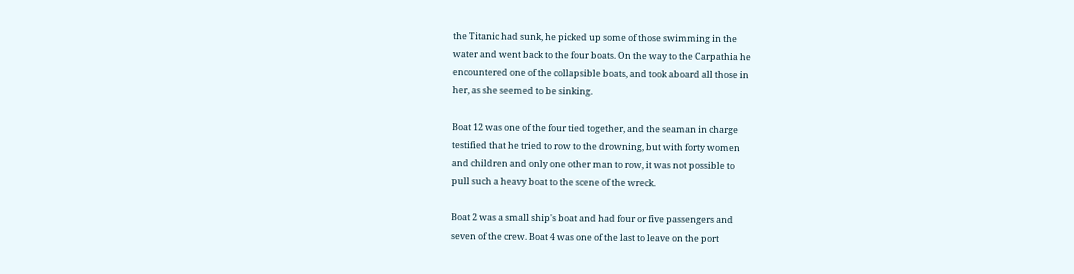the Titanic had sunk, he picked up some of those swimming in the
water and went back to the four boats. On the way to the Carpathia he
encountered one of the collapsible boats, and took aboard all those in
her, as she seemed to be sinking.

Boat 12 was one of the four tied together, and the seaman in charge
testified that he tried to row to the drowning, but with forty women
and children and only one other man to row, it was not possible to
pull such a heavy boat to the scene of the wreck.

Boat 2 was a small ship's boat and had four or five passengers and
seven of the crew. Boat 4 was one of the last to leave on the port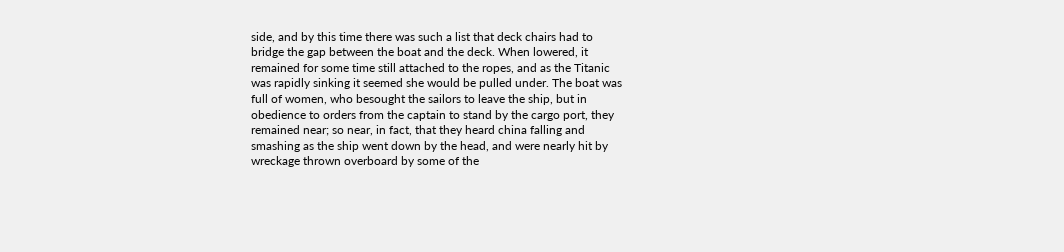side, and by this time there was such a list that deck chairs had to
bridge the gap between the boat and the deck. When lowered, it
remained for some time still attached to the ropes, and as the Titanic
was rapidly sinking it seemed she would be pulled under. The boat was
full of women, who besought the sailors to leave the ship, but in
obedience to orders from the captain to stand by the cargo port, they
remained near; so near, in fact, that they heard china falling and
smashing as the ship went down by the head, and were nearly hit by
wreckage thrown overboard by some of the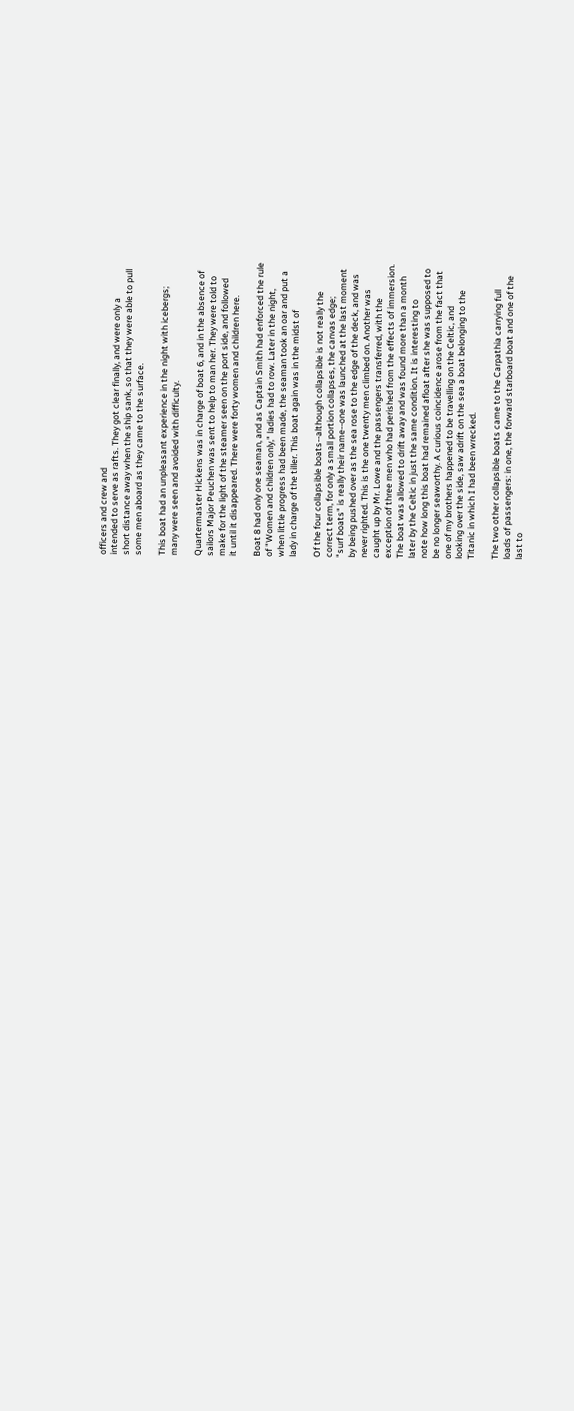officers and crew and
intended to serve as rafts. They got clear finally, and were only a
short distance away when the ship sank, so that they were able to pull
some men aboard as they came to the surface.

This boat had an unpleasant experience in the night with icebergs;
many were seen and avoided with difficulty.

Quartermaster Hickens was in charge of boat 6, and in the absence of
sailors Major Peuchen was sent to help to man her. They were told to
make for the light of the steamer seen on the port side, and followed
it until it disappeared. There were forty women and children here.

Boat 8 had only one seaman, and as Captain Smith had enforced the rule
of "Women and children only," ladies had to row. Later in the night,
when little progress had been made, the seaman took an oar and put a
lady in charge of the tiller. This boat again was in the midst of

Of the four collapsible boats--although collapsible is not really the
correct term, for only a small portion collapses, the canvas edge;
"surf boats" is really their name--one was launched at the last moment
by being pushed over as the sea rose to the edge of the deck, and was
never righted. This is the one twenty men climbed on. Another was
caught up by Mr. Lowe and the passengers transferred, with the
exception of three men who had perished from the effects of immersion.
The boat was allowed to drift away and was found more than a month
later by the Celtic in just the same condition. It is interesting to
note how long this boat had remained afloat after she was supposed to
be no longer seaworthy. A curious coincidence arose from the fact that
one of my brothers happened to be travelling on the Celtic, and
looking over the side, saw adrift on the sea a boat belonging to the
Titanic in which I had been wrecked.

The two other collapsible boats came to the Carpathia carrying full
loads of passengers: in one, the forward starboard boat and one of the
last to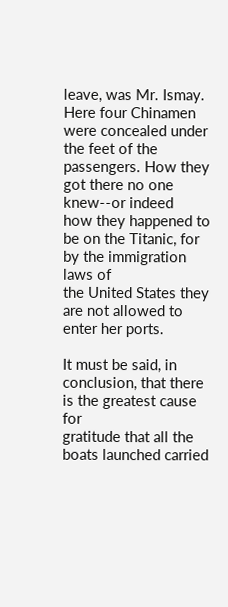leave, was Mr. Ismay. Here four Chinamen were concealed under
the feet of the passengers. How they got there no one knew--or indeed
how they happened to be on the Titanic, for by the immigration laws of
the United States they are not allowed to enter her ports.

It must be said, in conclusion, that there is the greatest cause for
gratitude that all the boats launched carried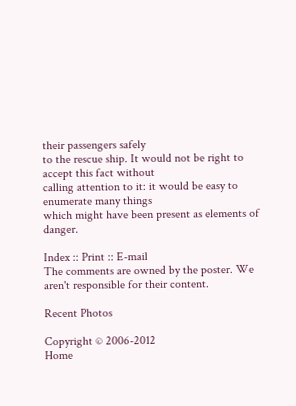their passengers safely
to the rescue ship. It would not be right to accept this fact without
calling attention to it: it would be easy to enumerate many things
which might have been present as elements of danger.

Index :: Print :: E-mail
The comments are owned by the poster. We aren't responsible for their content.

Recent Photos

Copyright © 2006-2012
Home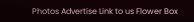Photos Advertise Link to us Flower Box